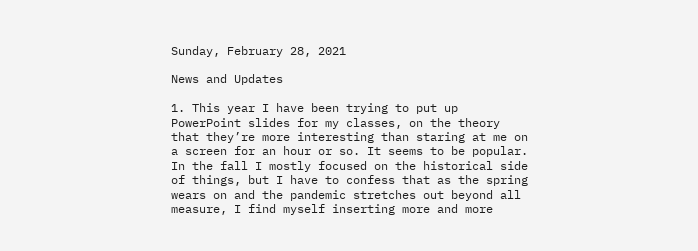Sunday, February 28, 2021

News and Updates

1. This year I have been trying to put up PowerPoint slides for my classes, on the theory that they’re more interesting than staring at me on a screen for an hour or so. It seems to be popular. In the fall I mostly focused on the historical side of things, but I have to confess that as the spring wears on and the pandemic stretches out beyond all measure, I find myself inserting more and more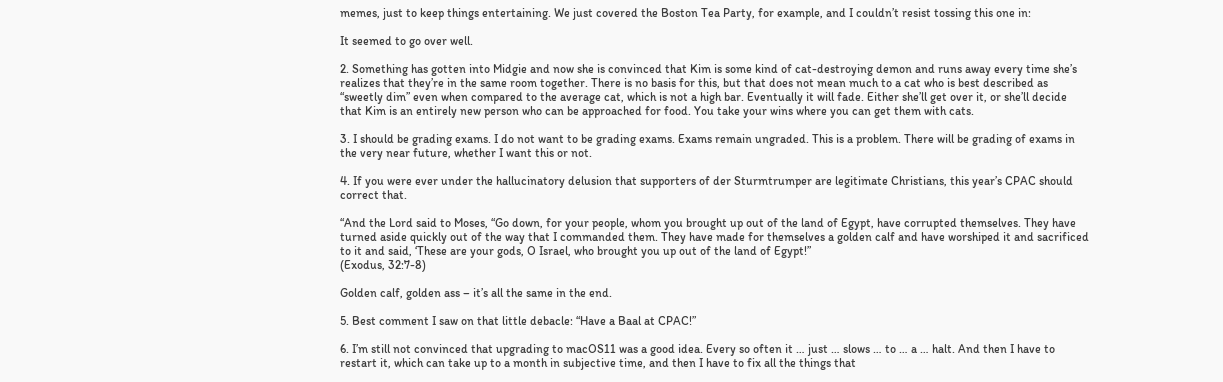memes, just to keep things entertaining. We just covered the Boston Tea Party, for example, and I couldn’t resist tossing this one in:

It seemed to go over well.

2. Something has gotten into Midgie and now she is convinced that Kim is some kind of cat-destroying demon and runs away every time she’s realizes that they’re in the same room together. There is no basis for this, but that does not mean much to a cat who is best described as “sweetly dim” even when compared to the average cat, which is not a high bar. Eventually it will fade. Either she’ll get over it, or she’ll decide that Kim is an entirely new person who can be approached for food. You take your wins where you can get them with cats.

3. I should be grading exams. I do not want to be grading exams. Exams remain ungraded. This is a problem. There will be grading of exams in the very near future, whether I want this or not.

4. If you were ever under the hallucinatory delusion that supporters of der Sturmtrumper are legitimate Christians, this year’s CPAC should correct that.

“And the Lord said to Moses, “Go down, for your people, whom you brought up out of the land of Egypt, have corrupted themselves. They have turned aside quickly out of the way that I commanded them. They have made for themselves a golden calf and have worshiped it and sacrificed to it and said, ‘These are your gods, O Israel, who brought you up out of the land of Egypt!”
(Exodus, 32:7-8)

Golden calf, golden ass – it’s all the same in the end.

5. Best comment I saw on that little debacle: “Have a Baal at CPAC!”

6. I’m still not convinced that upgrading to macOS11 was a good idea. Every so often it … just … slows … to … a … halt. And then I have to restart it, which can take up to a month in subjective time, and then I have to fix all the things that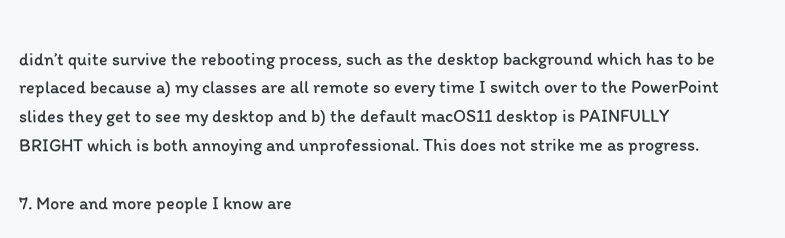didn’t quite survive the rebooting process, such as the desktop background which has to be replaced because a) my classes are all remote so every time I switch over to the PowerPoint slides they get to see my desktop and b) the default macOS11 desktop is PAINFULLY BRIGHT which is both annoying and unprofessional. This does not strike me as progress.

7. More and more people I know are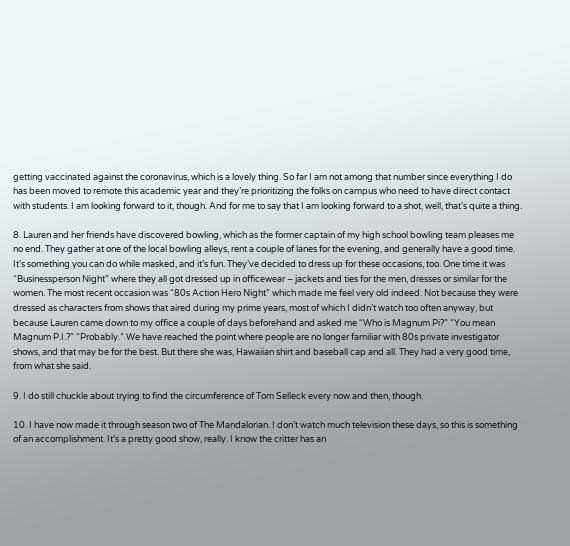getting vaccinated against the coronavirus, which is a lovely thing. So far I am not among that number since everything I do has been moved to remote this academic year and they’re prioritizing the folks on campus who need to have direct contact with students. I am looking forward to it, though. And for me to say that I am looking forward to a shot, well, that’s quite a thing.

8. Lauren and her friends have discovered bowling, which as the former captain of my high school bowling team pleases me no end. They gather at one of the local bowling alleys, rent a couple of lanes for the evening, and generally have a good time. It’s something you can do while masked, and it’s fun. They’ve decided to dress up for these occasions, too. One time it was “Businessperson Night” where they all got dressed up in officewear – jackets and ties for the men, dresses or similar for the women. The most recent occasion was “80s Action Hero Night” which made me feel very old indeed. Not because they were dressed as characters from shows that aired during my prime years, most of which I didn’t watch too often anyway, but because Lauren came down to my office a couple of days beforehand and asked me “Who is Magnum Pi?” “You mean Magnum P.I.?” “Probably.” We have reached the point where people are no longer familiar with 80s private investigator shows, and that may be for the best. But there she was, Hawaiian shirt and baseball cap and all. They had a very good time, from what she said.

9. I do still chuckle about trying to find the circumference of Tom Selleck every now and then, though.

10. I have now made it through season two of The Mandalorian. I don’t watch much television these days, so this is something of an accomplishment. It’s a pretty good show, really. I know the critter has an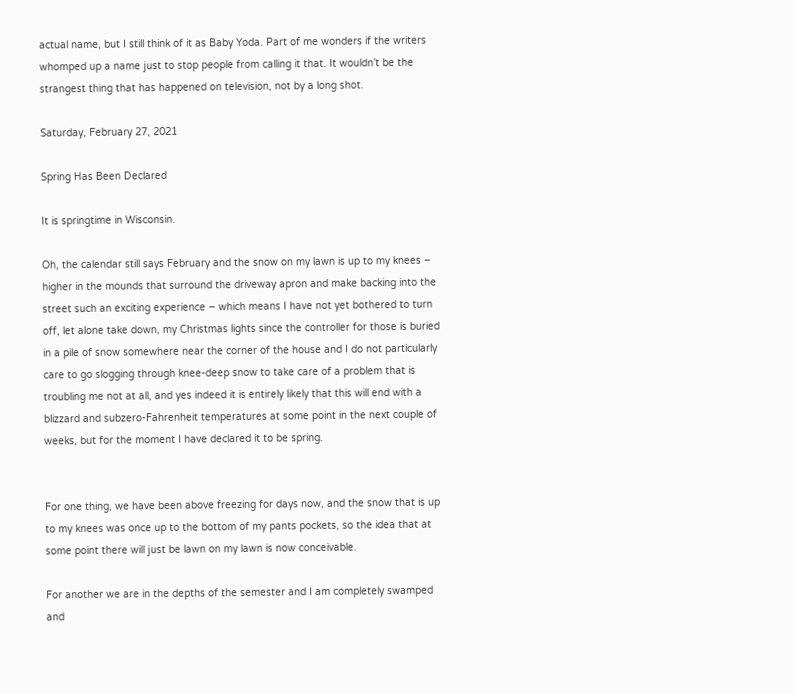actual name, but I still think of it as Baby Yoda. Part of me wonders if the writers whomped up a name just to stop people from calling it that. It wouldn’t be the strangest thing that has happened on television, not by a long shot.

Saturday, February 27, 2021

Spring Has Been Declared

It is springtime in Wisconsin.

Oh, the calendar still says February and the snow on my lawn is up to my knees – higher in the mounds that surround the driveway apron and make backing into the street such an exciting experience – which means I have not yet bothered to turn off, let alone take down, my Christmas lights since the controller for those is buried in a pile of snow somewhere near the corner of the house and I do not particularly care to go slogging through knee-deep snow to take care of a problem that is troubling me not at all, and yes indeed it is entirely likely that this will end with a blizzard and subzero-Fahrenheit temperatures at some point in the next couple of weeks, but for the moment I have declared it to be spring.


For one thing, we have been above freezing for days now, and the snow that is up to my knees was once up to the bottom of my pants pockets, so the idea that at some point there will just be lawn on my lawn is now conceivable.

For another we are in the depths of the semester and I am completely swamped and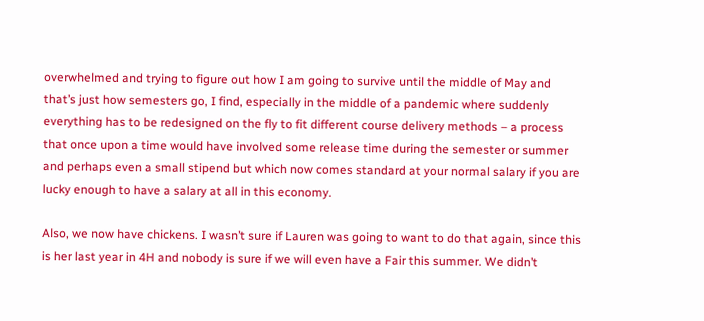overwhelmed and trying to figure out how I am going to survive until the middle of May and that’s just how semesters go, I find, especially in the middle of a pandemic where suddenly everything has to be redesigned on the fly to fit different course delivery methods – a process that once upon a time would have involved some release time during the semester or summer and perhaps even a small stipend but which now comes standard at your normal salary if you are lucky enough to have a salary at all in this economy.

Also, we now have chickens. I wasn’t sure if Lauren was going to want to do that again, since this is her last year in 4H and nobody is sure if we will even have a Fair this summer. We didn’t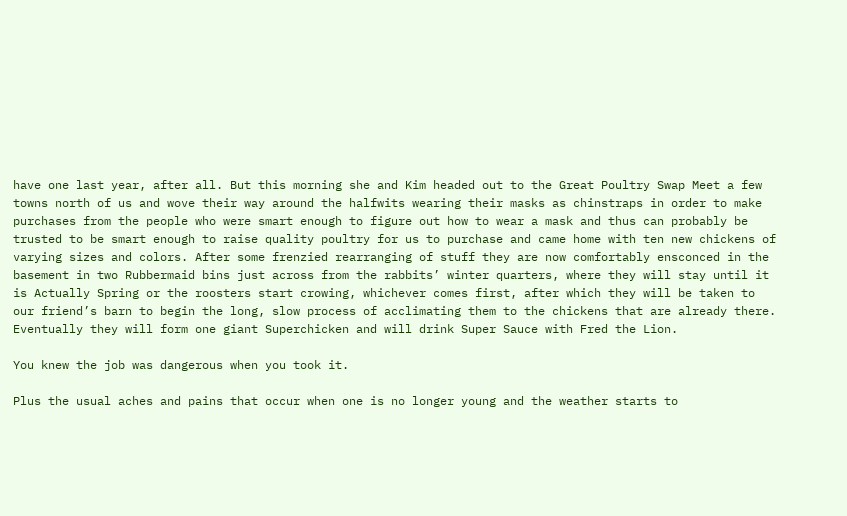have one last year, after all. But this morning she and Kim headed out to the Great Poultry Swap Meet a few towns north of us and wove their way around the halfwits wearing their masks as chinstraps in order to make purchases from the people who were smart enough to figure out how to wear a mask and thus can probably be trusted to be smart enough to raise quality poultry for us to purchase and came home with ten new chickens of varying sizes and colors. After some frenzied rearranging of stuff they are now comfortably ensconced in the basement in two Rubbermaid bins just across from the rabbits’ winter quarters, where they will stay until it is Actually Spring or the roosters start crowing, whichever comes first, after which they will be taken to our friend’s barn to begin the long, slow process of acclimating them to the chickens that are already there. Eventually they will form one giant Superchicken and will drink Super Sauce with Fred the Lion.

You knew the job was dangerous when you took it.

Plus the usual aches and pains that occur when one is no longer young and the weather starts to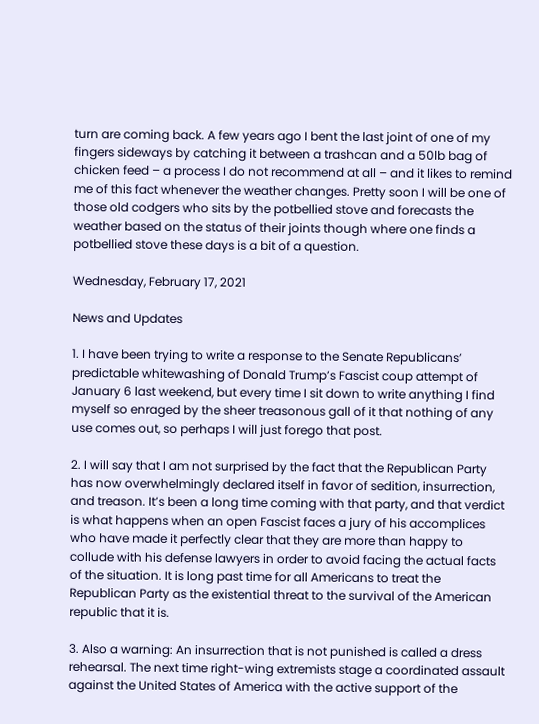turn are coming back. A few years ago I bent the last joint of one of my fingers sideways by catching it between a trashcan and a 50lb bag of chicken feed – a process I do not recommend at all – and it likes to remind me of this fact whenever the weather changes. Pretty soon I will be one of those old codgers who sits by the potbellied stove and forecasts the weather based on the status of their joints though where one finds a potbellied stove these days is a bit of a question.

Wednesday, February 17, 2021

News and Updates

1. I have been trying to write a response to the Senate Republicans’ predictable whitewashing of Donald Trump’s Fascist coup attempt of January 6 last weekend, but every time I sit down to write anything I find myself so enraged by the sheer treasonous gall of it that nothing of any use comes out, so perhaps I will just forego that post.

2. I will say that I am not surprised by the fact that the Republican Party has now overwhelmingly declared itself in favor of sedition, insurrection, and treason. It’s been a long time coming with that party, and that verdict is what happens when an open Fascist faces a jury of his accomplices who have made it perfectly clear that they are more than happy to collude with his defense lawyers in order to avoid facing the actual facts of the situation. It is long past time for all Americans to treat the Republican Party as the existential threat to the survival of the American republic that it is.

3. Also a warning: An insurrection that is not punished is called a dress rehearsal. The next time right-wing extremists stage a coordinated assault against the United States of America with the active support of the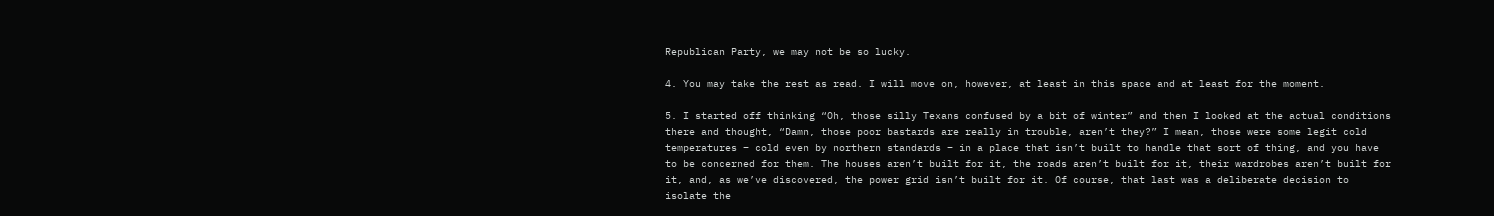Republican Party, we may not be so lucky.

4. You may take the rest as read. I will move on, however, at least in this space and at least for the moment.

5. I started off thinking “Oh, those silly Texans confused by a bit of winter” and then I looked at the actual conditions there and thought, “Damn, those poor bastards are really in trouble, aren’t they?” I mean, those were some legit cold temperatures – cold even by northern standards – in a place that isn’t built to handle that sort of thing, and you have to be concerned for them. The houses aren’t built for it, the roads aren’t built for it, their wardrobes aren’t built for it, and, as we’ve discovered, the power grid isn’t built for it. Of course, that last was a deliberate decision to isolate the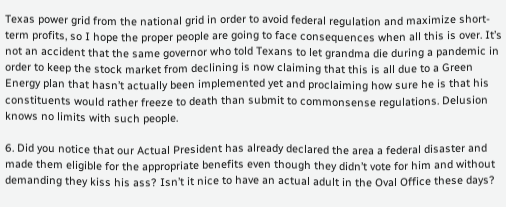Texas power grid from the national grid in order to avoid federal regulation and maximize short-term profits, so I hope the proper people are going to face consequences when all this is over. It’s not an accident that the same governor who told Texans to let grandma die during a pandemic in order to keep the stock market from declining is now claiming that this is all due to a Green Energy plan that hasn’t actually been implemented yet and proclaiming how sure he is that his constituents would rather freeze to death than submit to commonsense regulations. Delusion knows no limits with such people.

6. Did you notice that our Actual President has already declared the area a federal disaster and made them eligible for the appropriate benefits even though they didn’t vote for him and without demanding they kiss his ass? Isn’t it nice to have an actual adult in the Oval Office these days?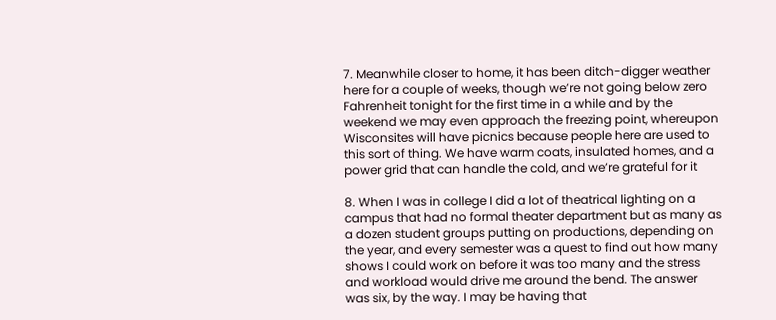7. Meanwhile closer to home, it has been ditch-digger weather here for a couple of weeks, though we’re not going below zero Fahrenheit tonight for the first time in a while and by the weekend we may even approach the freezing point, whereupon Wisconsites will have picnics because people here are used to this sort of thing. We have warm coats, insulated homes, and a power grid that can handle the cold, and we’re grateful for it

8. When I was in college I did a lot of theatrical lighting on a campus that had no formal theater department but as many as a dozen student groups putting on productions, depending on the year, and every semester was a quest to find out how many shows I could work on before it was too many and the stress and workload would drive me around the bend. The answer was six, by the way. I may be having that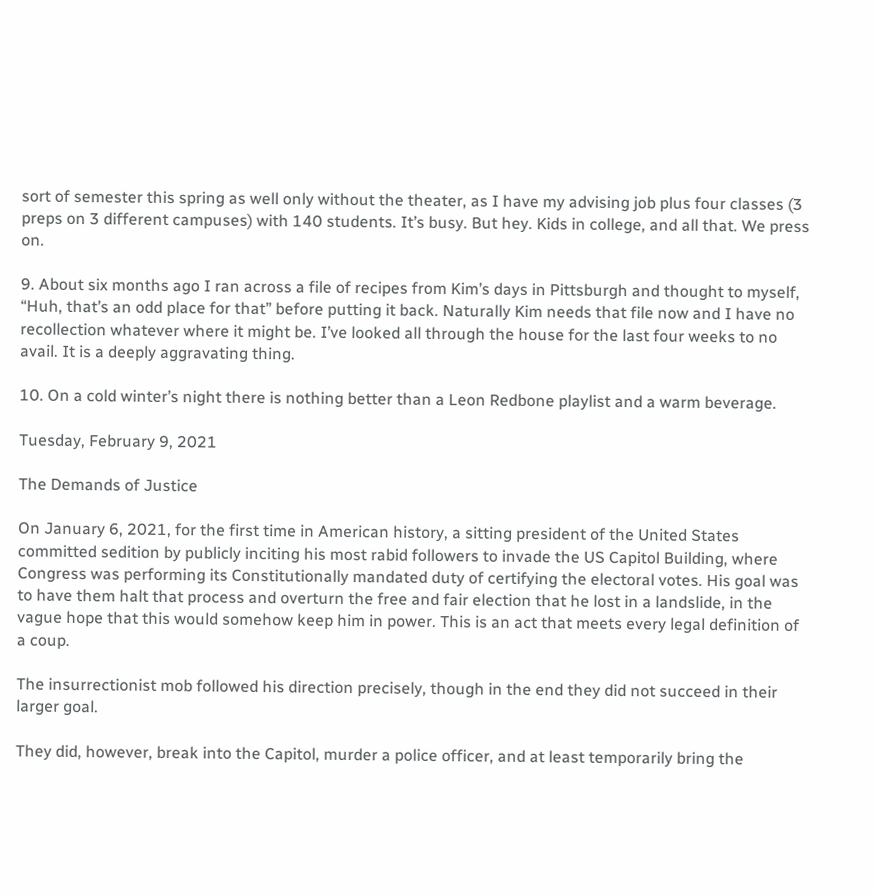sort of semester this spring as well only without the theater, as I have my advising job plus four classes (3 preps on 3 different campuses) with 140 students. It’s busy. But hey. Kids in college, and all that. We press on.

9. About six months ago I ran across a file of recipes from Kim’s days in Pittsburgh and thought to myself, “Huh, that’s an odd place for that” before putting it back. Naturally Kim needs that file now and I have no recollection whatever where it might be. I’ve looked all through the house for the last four weeks to no avail. It is a deeply aggravating thing.

10. On a cold winter’s night there is nothing better than a Leon Redbone playlist and a warm beverage.

Tuesday, February 9, 2021

The Demands of Justice

On January 6, 2021, for the first time in American history, a sitting president of the United States committed sedition by publicly inciting his most rabid followers to invade the US Capitol Building, where Congress was performing its Constitutionally mandated duty of certifying the electoral votes. His goal was to have them halt that process and overturn the free and fair election that he lost in a landslide, in the vague hope that this would somehow keep him in power. This is an act that meets every legal definition of a coup.

The insurrectionist mob followed his direction precisely, though in the end they did not succeed in their larger goal.

They did, however, break into the Capitol, murder a police officer, and at least temporarily bring the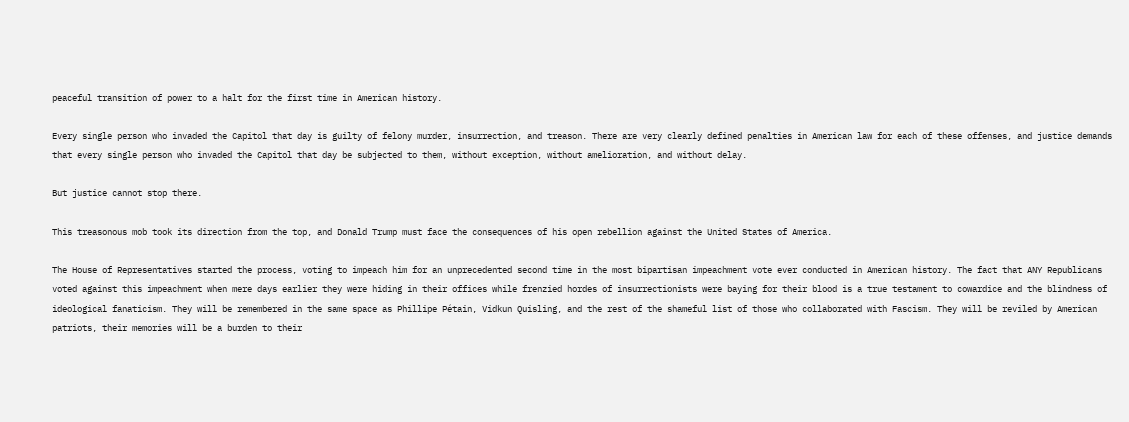peaceful transition of power to a halt for the first time in American history.

Every single person who invaded the Capitol that day is guilty of felony murder, insurrection, and treason. There are very clearly defined penalties in American law for each of these offenses, and justice demands that every single person who invaded the Capitol that day be subjected to them, without exception, without amelioration, and without delay.

But justice cannot stop there.

This treasonous mob took its direction from the top, and Donald Trump must face the consequences of his open rebellion against the United States of America.

The House of Representatives started the process, voting to impeach him for an unprecedented second time in the most bipartisan impeachment vote ever conducted in American history. The fact that ANY Republicans voted against this impeachment when mere days earlier they were hiding in their offices while frenzied hordes of insurrectionists were baying for their blood is a true testament to cowardice and the blindness of ideological fanaticism. They will be remembered in the same space as Phillipe Pétain, Vidkun Quisling, and the rest of the shameful list of those who collaborated with Fascism. They will be reviled by American patriots, their memories will be a burden to their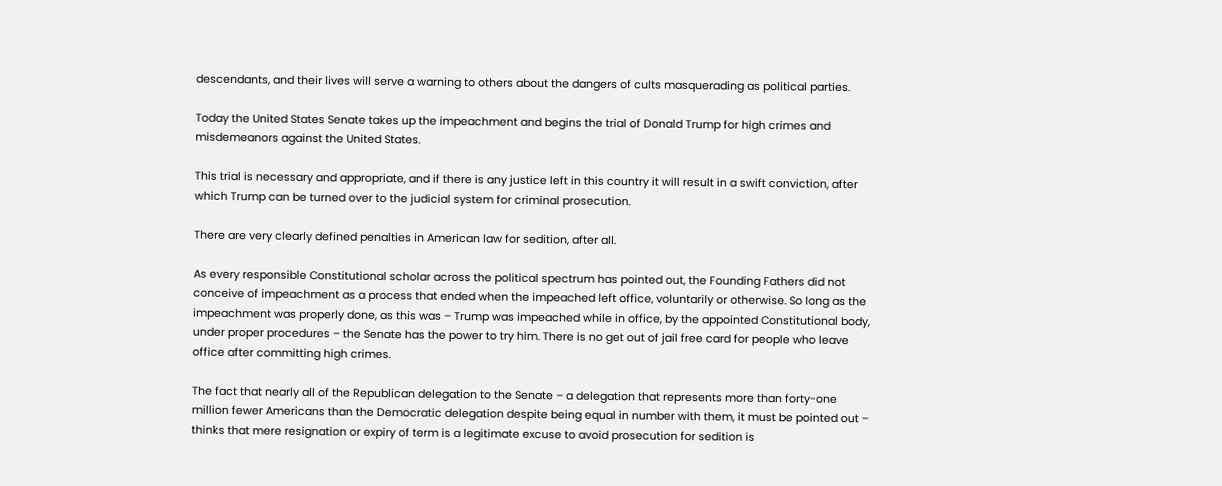descendants, and their lives will serve a warning to others about the dangers of cults masquerading as political parties.

Today the United States Senate takes up the impeachment and begins the trial of Donald Trump for high crimes and misdemeanors against the United States.

This trial is necessary and appropriate, and if there is any justice left in this country it will result in a swift conviction, after which Trump can be turned over to the judicial system for criminal prosecution.

There are very clearly defined penalties in American law for sedition, after all.

As every responsible Constitutional scholar across the political spectrum has pointed out, the Founding Fathers did not conceive of impeachment as a process that ended when the impeached left office, voluntarily or otherwise. So long as the impeachment was properly done, as this was – Trump was impeached while in office, by the appointed Constitutional body, under proper procedures – the Senate has the power to try him. There is no get out of jail free card for people who leave office after committing high crimes.

The fact that nearly all of the Republican delegation to the Senate – a delegation that represents more than forty-one million fewer Americans than the Democratic delegation despite being equal in number with them, it must be pointed out – thinks that mere resignation or expiry of term is a legitimate excuse to avoid prosecution for sedition is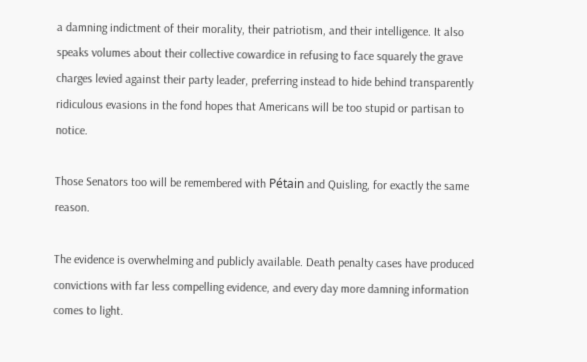a damning indictment of their morality, their patriotism, and their intelligence. It also speaks volumes about their collective cowardice in refusing to face squarely the grave charges levied against their party leader, preferring instead to hide behind transparently ridiculous evasions in the fond hopes that Americans will be too stupid or partisan to notice.

Those Senators too will be remembered with Pétain and Quisling, for exactly the same reason.

The evidence is overwhelming and publicly available. Death penalty cases have produced convictions with far less compelling evidence, and every day more damning information comes to light.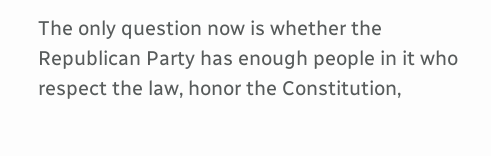The only question now is whether the Republican Party has enough people in it who respect the law, honor the Constitution,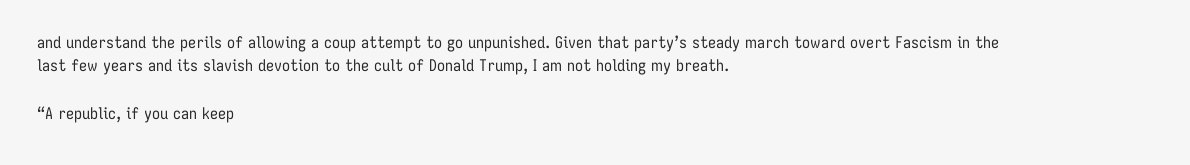and understand the perils of allowing a coup attempt to go unpunished. Given that party’s steady march toward overt Fascism in the last few years and its slavish devotion to the cult of Donald Trump, I am not holding my breath.

“A republic, if you can keep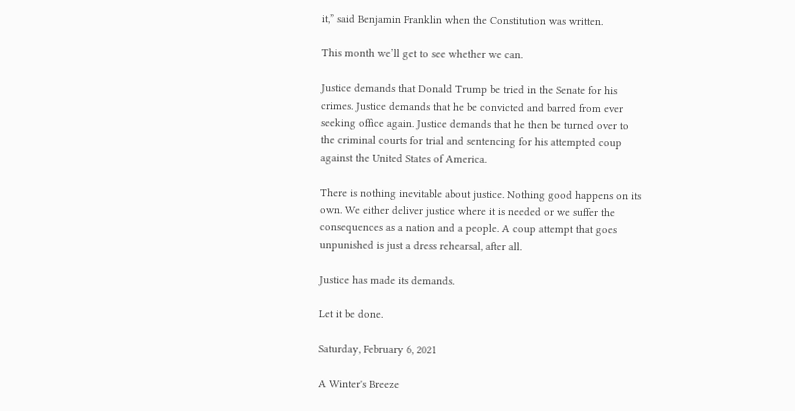it,” said Benjamin Franklin when the Constitution was written.

This month we’ll get to see whether we can.

Justice demands that Donald Trump be tried in the Senate for his crimes. Justice demands that he be convicted and barred from ever seeking office again. Justice demands that he then be turned over to the criminal courts for trial and sentencing for his attempted coup against the United States of America.

There is nothing inevitable about justice. Nothing good happens on its own. We either deliver justice where it is needed or we suffer the consequences as a nation and a people. A coup attempt that goes unpunished is just a dress rehearsal, after all.

Justice has made its demands.

Let it be done.

Saturday, February 6, 2021

A Winter's Breeze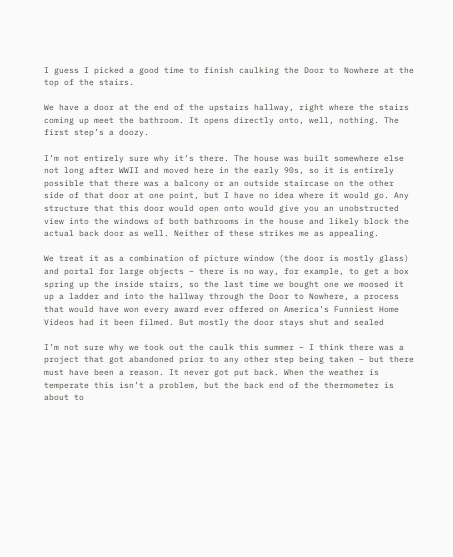I guess I picked a good time to finish caulking the Door to Nowhere at the top of the stairs.

We have a door at the end of the upstairs hallway, right where the stairs coming up meet the bathroom. It opens directly onto, well, nothing. The first step’s a doozy.

I’m not entirely sure why it’s there. The house was built somewhere else not long after WWII and moved here in the early 90s, so it is entirely possible that there was a balcony or an outside staircase on the other side of that door at one point, but I have no idea where it would go. Any structure that this door would open onto would give you an unobstructed view into the windows of both bathrooms in the house and likely block the actual back door as well. Neither of these strikes me as appealing.

We treat it as a combination of picture window (the door is mostly glass) and portal for large objects – there is no way, for example, to get a box spring up the inside stairs, so the last time we bought one we moosed it up a ladder and into the hallway through the Door to Nowhere, a process that would have won every award ever offered on America’s Funniest Home Videos had it been filmed. But mostly the door stays shut and sealed

I’m not sure why we took out the caulk this summer – I think there was a project that got abandoned prior to any other step being taken – but there must have been a reason. It never got put back. When the weather is temperate this isn’t a problem, but the back end of the thermometer is about to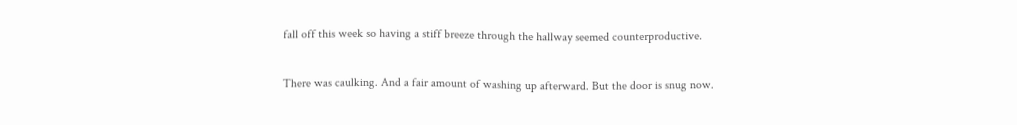fall off this week so having a stiff breeze through the hallway seemed counterproductive.

There was caulking. And a fair amount of washing up afterward. But the door is snug now.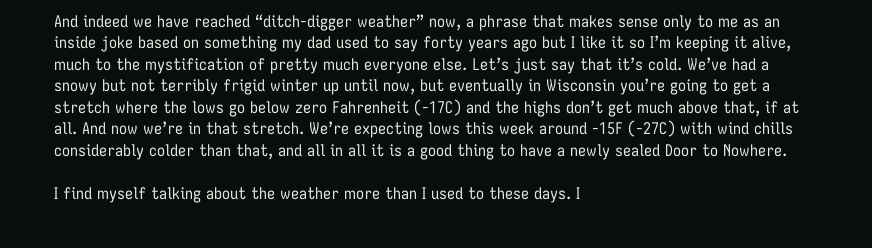And indeed we have reached “ditch-digger weather” now, a phrase that makes sense only to me as an inside joke based on something my dad used to say forty years ago but I like it so I’m keeping it alive, much to the mystification of pretty much everyone else. Let’s just say that it’s cold. We’ve had a snowy but not terribly frigid winter up until now, but eventually in Wisconsin you’re going to get a stretch where the lows go below zero Fahrenheit (-17C) and the highs don’t get much above that, if at all. And now we’re in that stretch. We’re expecting lows this week around -15F (-27C) with wind chills considerably colder than that, and all in all it is a good thing to have a newly sealed Door to Nowhere.

I find myself talking about the weather more than I used to these days. I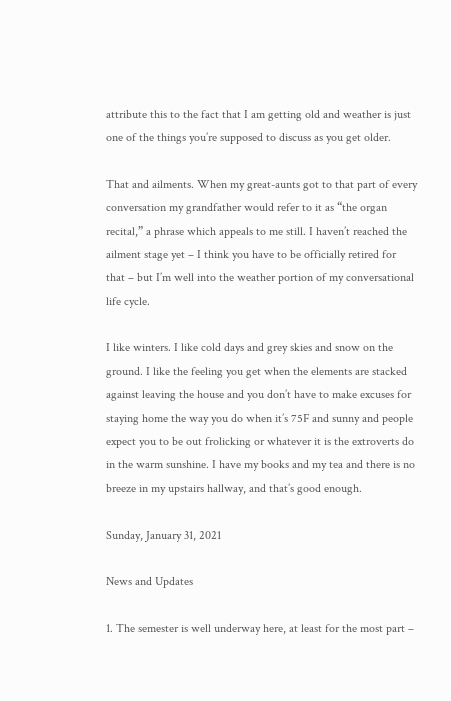attribute this to the fact that I am getting old and weather is just one of the things you’re supposed to discuss as you get older.

That and ailments. When my great-aunts got to that part of every conversation my grandfather would refer to it as “the organ recital,” a phrase which appeals to me still. I haven’t reached the ailment stage yet – I think you have to be officially retired for that – but I’m well into the weather portion of my conversational life cycle.

I like winters. I like cold days and grey skies and snow on the ground. I like the feeling you get when the elements are stacked against leaving the house and you don’t have to make excuses for staying home the way you do when it’s 75F and sunny and people expect you to be out frolicking or whatever it is the extroverts do in the warm sunshine. I have my books and my tea and there is no breeze in my upstairs hallway, and that’s good enough.

Sunday, January 31, 2021

News and Updates

1. The semester is well underway here, at least for the most part –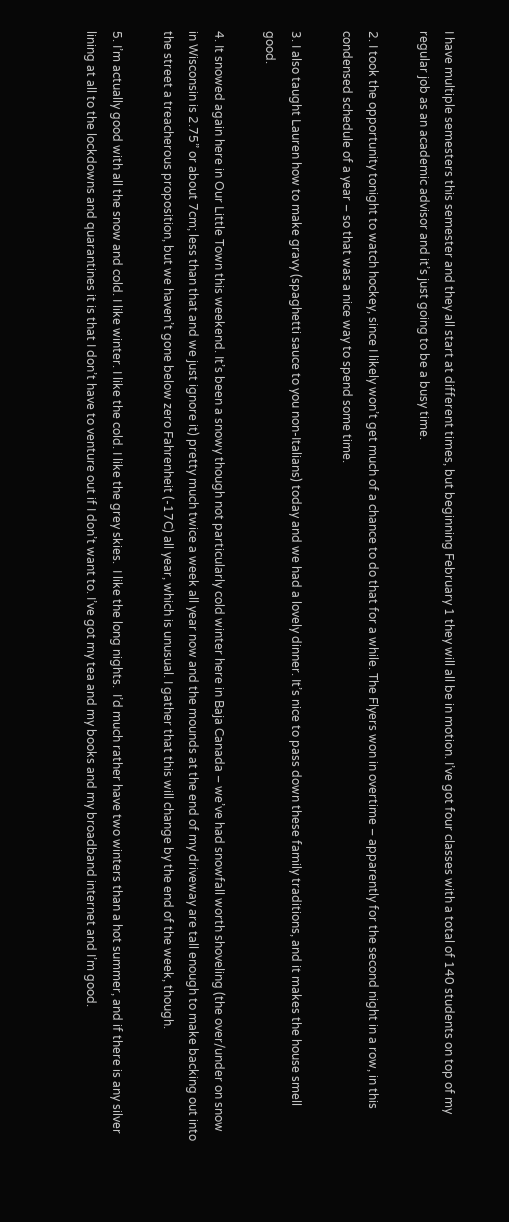I have multiple semesters this semester and they all start at different times, but beginning February 1 they will all be in motion. I’ve got four classes with a total of 140 students on top of my regular job as an academic advisor and it’s just going to be a busy time.

2. I took the opportunity tonight to watch hockey, since I likely won’t get much of a chance to do that for a while. The Flyers won in overtime – apparently for the second night in a row, in this condensed schedule of a year – so that was a nice way to spend some time.

3. I also taught Lauren how to make gravy (spaghetti sauce to you non-Italians) today and we had a lovely dinner. It’s nice to pass down these family traditions, and it makes the house smell good.

4. It snowed again here in Our Little Town this weekend. It’s been a snowy though not particularly cold winter here in Baja Canada – we’ve had snowfall worth shoveling (the over/under on snow in Wisconsin is 2.75” or about 7cm; less than that and we just ignore it) pretty much twice a week all year now and the mounds at the end of my driveway are tall enough to make backing out into the street a treacherous proposition, but we haven’t gone below zero Fahrenheit (-17C) all year, which is unusual. I gather that this will change by the end of the week, though.

5. I’m actually good with all the snow and cold. I like winter. I like the cold. I like the grey skies.  I like the long nights.  I’d much rather have two winters than a hot summer, and if there is any silver lining at all to the lockdowns and quarantines it is that I don’t have to venture out if I don’t want to. I’ve got my tea and my books and my broadband internet and I’m good.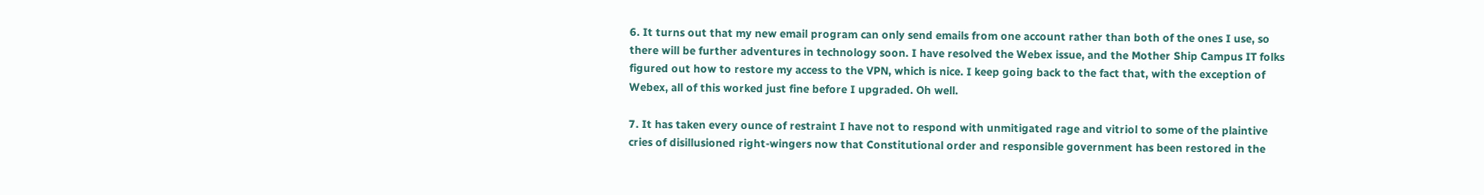6. It turns out that my new email program can only send emails from one account rather than both of the ones I use, so there will be further adventures in technology soon. I have resolved the Webex issue, and the Mother Ship Campus IT folks figured out how to restore my access to the VPN, which is nice. I keep going back to the fact that, with the exception of Webex, all of this worked just fine before I upgraded. Oh well.

7. It has taken every ounce of restraint I have not to respond with unmitigated rage and vitriol to some of the plaintive cries of disillusioned right-wingers now that Constitutional order and responsible government has been restored in the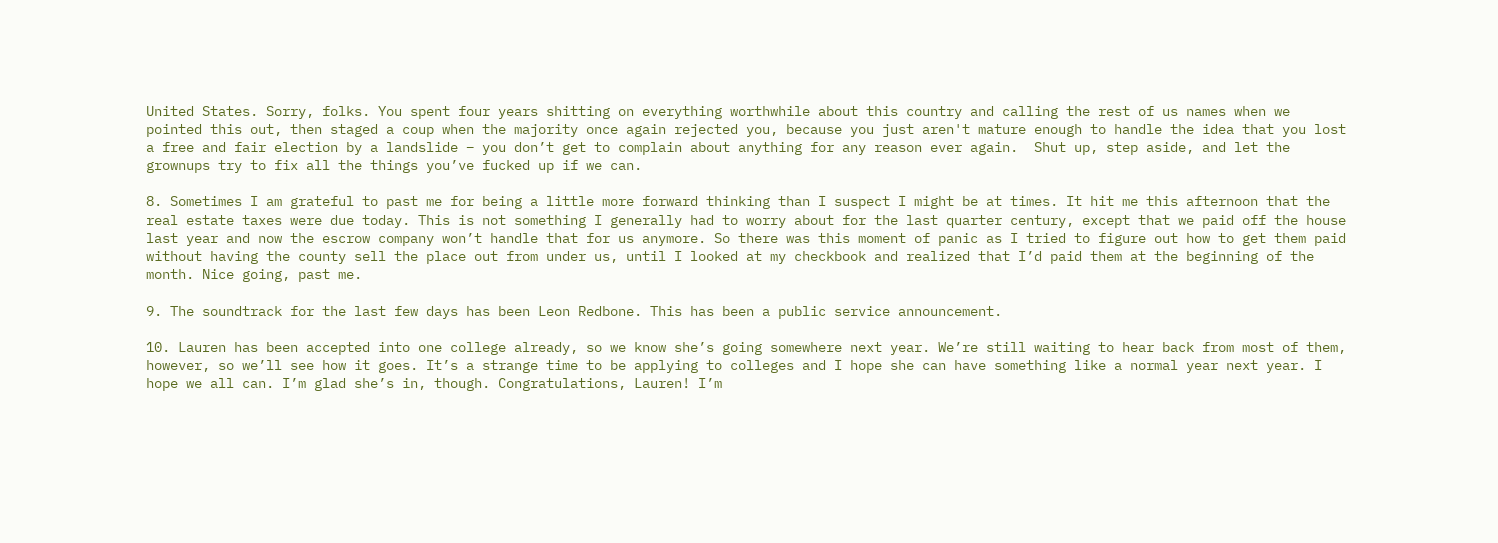United States. Sorry, folks. You spent four years shitting on everything worthwhile about this country and calling the rest of us names when we pointed this out, then staged a coup when the majority once again rejected you, because you just aren't mature enough to handle the idea that you lost a free and fair election by a landslide – you don’t get to complain about anything for any reason ever again.  Shut up, step aside, and let the grownups try to fix all the things you’ve fucked up if we can.

8. Sometimes I am grateful to past me for being a little more forward thinking than I suspect I might be at times. It hit me this afternoon that the real estate taxes were due today. This is not something I generally had to worry about for the last quarter century, except that we paid off the house last year and now the escrow company won’t handle that for us anymore. So there was this moment of panic as I tried to figure out how to get them paid without having the county sell the place out from under us, until I looked at my checkbook and realized that I’d paid them at the beginning of the month. Nice going, past me.

9. The soundtrack for the last few days has been Leon Redbone. This has been a public service announcement.

10. Lauren has been accepted into one college already, so we know she’s going somewhere next year. We’re still waiting to hear back from most of them, however, so we’ll see how it goes. It’s a strange time to be applying to colleges and I hope she can have something like a normal year next year. I hope we all can. I’m glad she’s in, though. Congratulations, Lauren! I’m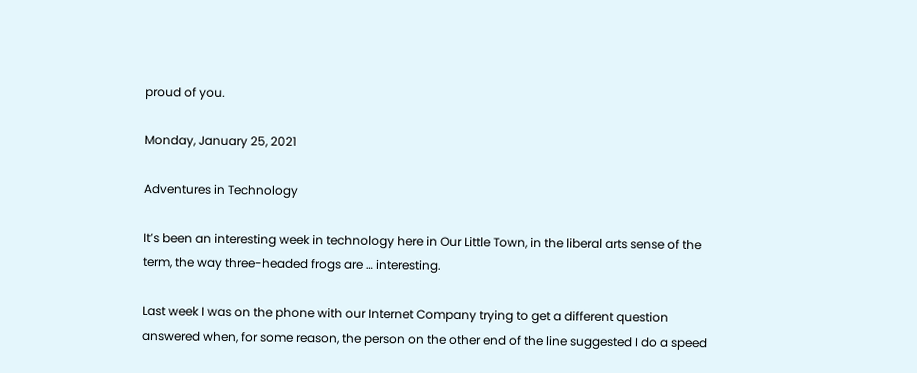proud of you.

Monday, January 25, 2021

Adventures in Technology

It’s been an interesting week in technology here in Our Little Town, in the liberal arts sense of the term, the way three-headed frogs are … interesting.

Last week I was on the phone with our Internet Company trying to get a different question answered when, for some reason, the person on the other end of the line suggested I do a speed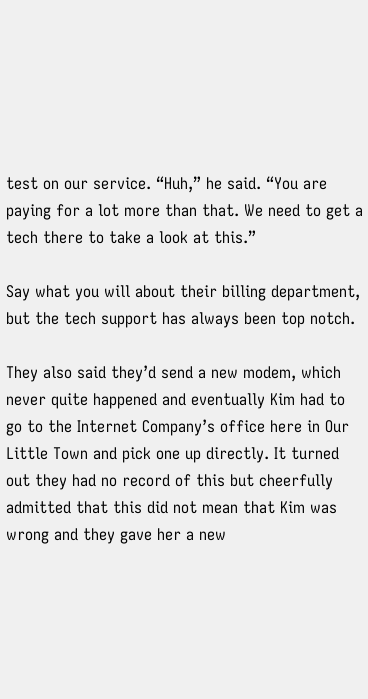test on our service. “Huh,” he said. “You are paying for a lot more than that. We need to get a tech there to take a look at this.”

Say what you will about their billing department, but the tech support has always been top notch.

They also said they’d send a new modem, which never quite happened and eventually Kim had to go to the Internet Company’s office here in Our Little Town and pick one up directly. It turned out they had no record of this but cheerfully admitted that this did not mean that Kim was wrong and they gave her a new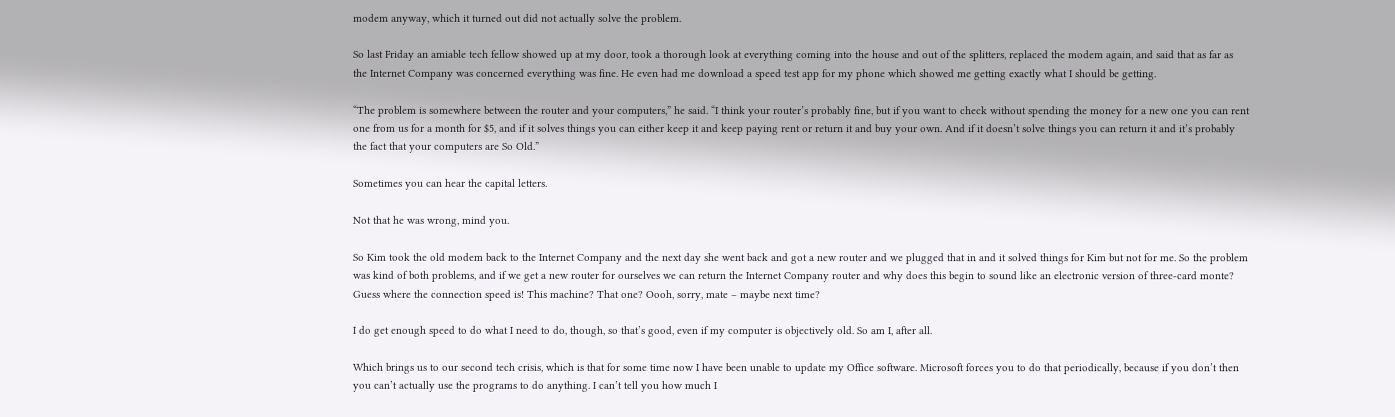modem anyway, which it turned out did not actually solve the problem.

So last Friday an amiable tech fellow showed up at my door, took a thorough look at everything coming into the house and out of the splitters, replaced the modem again, and said that as far as the Internet Company was concerned everything was fine. He even had me download a speed test app for my phone which showed me getting exactly what I should be getting.

“The problem is somewhere between the router and your computers,” he said. “I think your router’s probably fine, but if you want to check without spending the money for a new one you can rent one from us for a month for $5, and if it solves things you can either keep it and keep paying rent or return it and buy your own. And if it doesn’t solve things you can return it and it’s probably the fact that your computers are So Old.”

Sometimes you can hear the capital letters.

Not that he was wrong, mind you.

So Kim took the old modem back to the Internet Company and the next day she went back and got a new router and we plugged that in and it solved things for Kim but not for me. So the problem was kind of both problems, and if we get a new router for ourselves we can return the Internet Company router and why does this begin to sound like an electronic version of three-card monte? Guess where the connection speed is! This machine? That one? Oooh, sorry, mate – maybe next time?

I do get enough speed to do what I need to do, though, so that’s good, even if my computer is objectively old. So am I, after all.

Which brings us to our second tech crisis, which is that for some time now I have been unable to update my Office software. Microsoft forces you to do that periodically, because if you don’t then you can’t actually use the programs to do anything. I can’t tell you how much I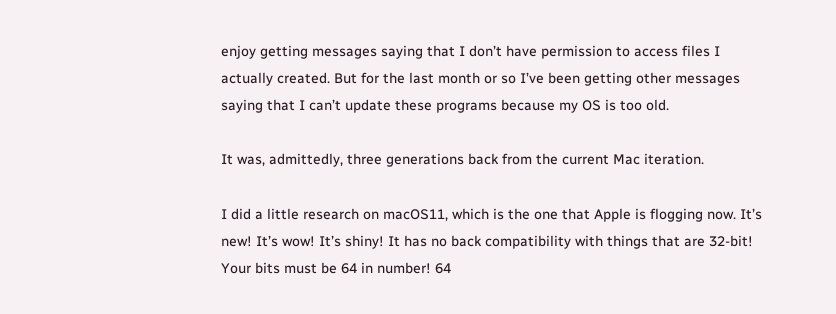enjoy getting messages saying that I don’t have permission to access files I actually created. But for the last month or so I’ve been getting other messages saying that I can’t update these programs because my OS is too old.

It was, admittedly, three generations back from the current Mac iteration.

I did a little research on macOS11, which is the one that Apple is flogging now. It’s new! It’s wow! It’s shiny! It has no back compatibility with things that are 32-bit! Your bits must be 64 in number! 64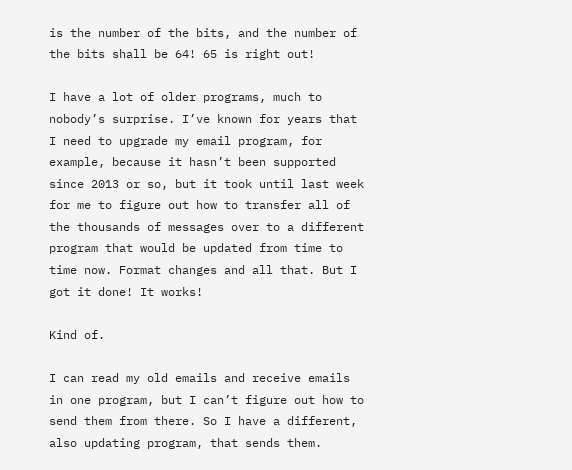is the number of the bits, and the number of the bits shall be 64! 65 is right out!

I have a lot of older programs, much to nobody’s surprise. I’ve known for years that I need to upgrade my email program, for example, because it hasn’t been supported since 2013 or so, but it took until last week for me to figure out how to transfer all of the thousands of messages over to a different program that would be updated from time to time now. Format changes and all that. But I got it done! It works!

Kind of.

I can read my old emails and receive emails in one program, but I can’t figure out how to send them from there. So I have a different, also updating program, that sends them.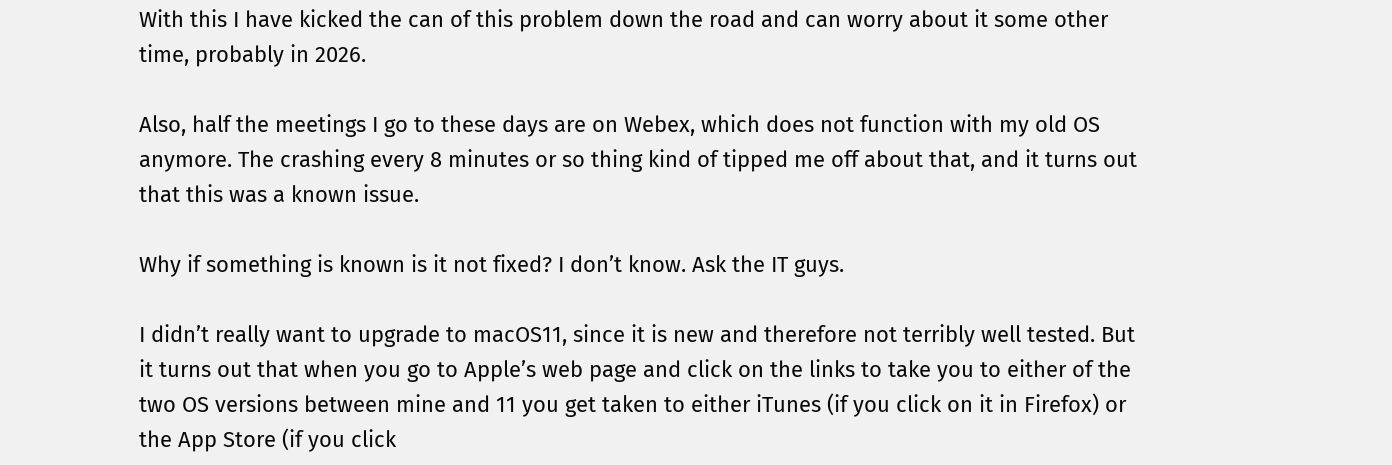With this I have kicked the can of this problem down the road and can worry about it some other time, probably in 2026.

Also, half the meetings I go to these days are on Webex, which does not function with my old OS anymore. The crashing every 8 minutes or so thing kind of tipped me off about that, and it turns out that this was a known issue.

Why if something is known is it not fixed? I don’t know. Ask the IT guys.

I didn’t really want to upgrade to macOS11, since it is new and therefore not terribly well tested. But it turns out that when you go to Apple’s web page and click on the links to take you to either of the two OS versions between mine and 11 you get taken to either iTunes (if you click on it in Firefox) or the App Store (if you click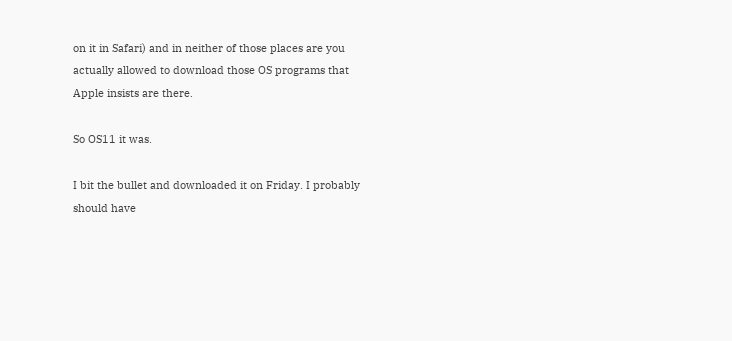on it in Safari) and in neither of those places are you actually allowed to download those OS programs that Apple insists are there.

So OS11 it was.

I bit the bullet and downloaded it on Friday. I probably should have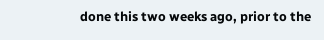done this two weeks ago, prior to the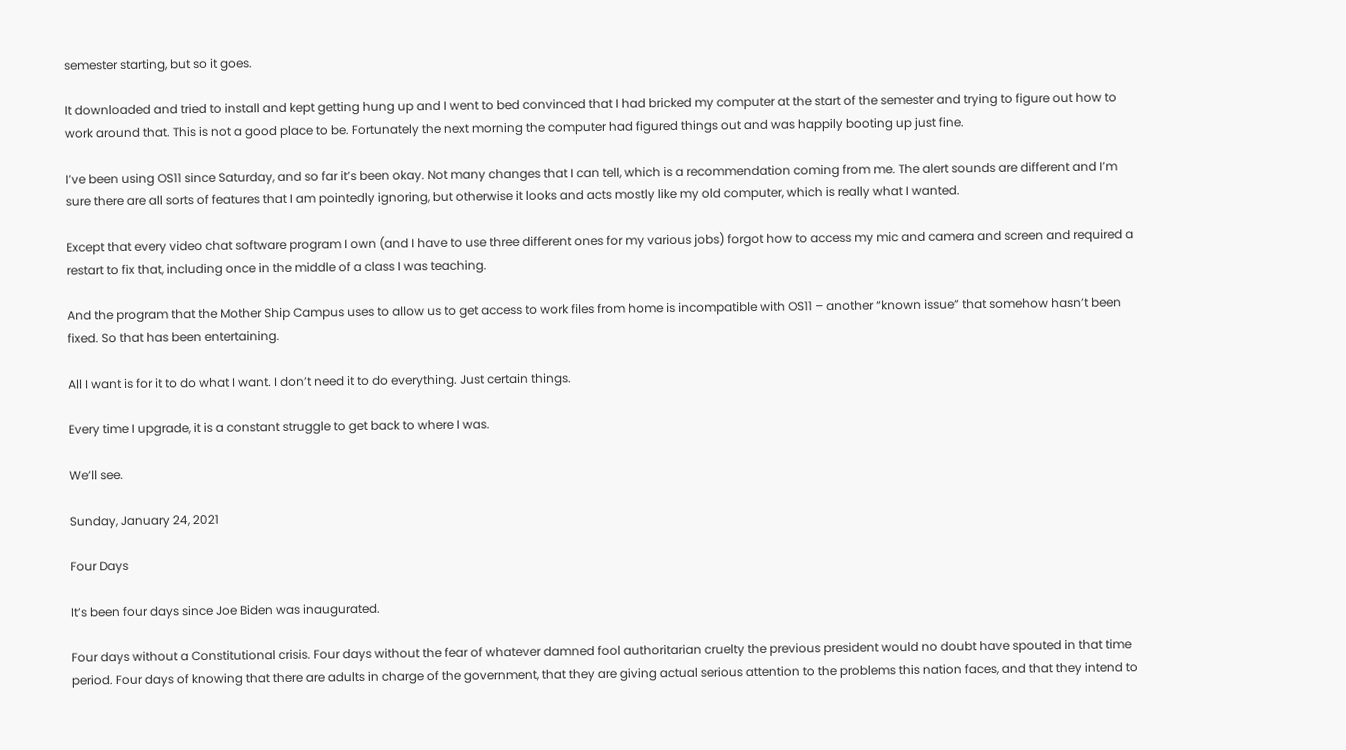semester starting, but so it goes.

It downloaded and tried to install and kept getting hung up and I went to bed convinced that I had bricked my computer at the start of the semester and trying to figure out how to work around that. This is not a good place to be. Fortunately the next morning the computer had figured things out and was happily booting up just fine.

I’ve been using OS11 since Saturday, and so far it’s been okay. Not many changes that I can tell, which is a recommendation coming from me. The alert sounds are different and I’m sure there are all sorts of features that I am pointedly ignoring, but otherwise it looks and acts mostly like my old computer, which is really what I wanted.

Except that every video chat software program I own (and I have to use three different ones for my various jobs) forgot how to access my mic and camera and screen and required a restart to fix that, including once in the middle of a class I was teaching.

And the program that the Mother Ship Campus uses to allow us to get access to work files from home is incompatible with OS11 – another “known issue” that somehow hasn’t been fixed. So that has been entertaining.

All I want is for it to do what I want. I don’t need it to do everything. Just certain things.

Every time I upgrade, it is a constant struggle to get back to where I was.

We’ll see.

Sunday, January 24, 2021

Four Days

It’s been four days since Joe Biden was inaugurated.

Four days without a Constitutional crisis. Four days without the fear of whatever damned fool authoritarian cruelty the previous president would no doubt have spouted in that time period. Four days of knowing that there are adults in charge of the government, that they are giving actual serious attention to the problems this nation faces, and that they intend to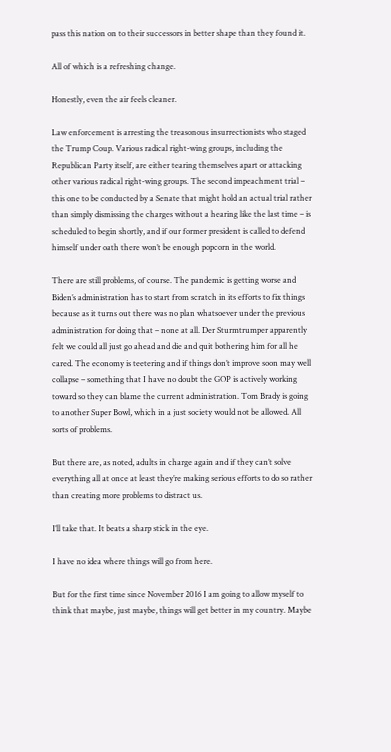pass this nation on to their successors in better shape than they found it.

All of which is a refreshing change.

Honestly, even the air feels cleaner.

Law enforcement is arresting the treasonous insurrectionists who staged the Trump Coup. Various radical right-wing groups, including the Republican Party itself, are either tearing themselves apart or attacking other various radical right-wing groups. The second impeachment trial – this one to be conducted by a Senate that might hold an actual trial rather than simply dismissing the charges without a hearing like the last time – is scheduled to begin shortly, and if our former president is called to defend himself under oath there won’t be enough popcorn in the world.

There are still problems, of course. The pandemic is getting worse and Biden’s administration has to start from scratch in its efforts to fix things because as it turns out there was no plan whatsoever under the previous administration for doing that – none at all. Der Sturmtrumper apparently felt we could all just go ahead and die and quit bothering him for all he cared. The economy is teetering and if things don’t improve soon may well collapse – something that I have no doubt the GOP is actively working toward so they can blame the current administration. Tom Brady is going to another Super Bowl, which in a just society would not be allowed. All sorts of problems.

But there are, as noted, adults in charge again and if they can’t solve everything all at once at least they’re making serious efforts to do so rather than creating more problems to distract us.

I’ll take that. It beats a sharp stick in the eye.

I have no idea where things will go from here.

But for the first time since November 2016 I am going to allow myself to think that maybe, just maybe, things will get better in my country. Maybe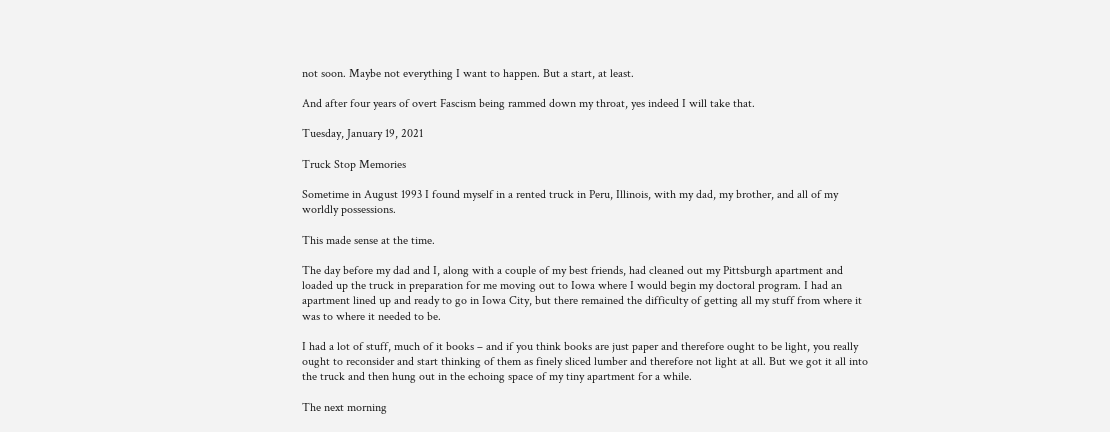not soon. Maybe not everything I want to happen. But a start, at least.

And after four years of overt Fascism being rammed down my throat, yes indeed I will take that.

Tuesday, January 19, 2021

Truck Stop Memories

Sometime in August 1993 I found myself in a rented truck in Peru, Illinois, with my dad, my brother, and all of my worldly possessions.

This made sense at the time.

The day before my dad and I, along with a couple of my best friends, had cleaned out my Pittsburgh apartment and loaded up the truck in preparation for me moving out to Iowa where I would begin my doctoral program. I had an apartment lined up and ready to go in Iowa City, but there remained the difficulty of getting all my stuff from where it was to where it needed to be.

I had a lot of stuff, much of it books – and if you think books are just paper and therefore ought to be light, you really ought to reconsider and start thinking of them as finely sliced lumber and therefore not light at all. But we got it all into the truck and then hung out in the echoing space of my tiny apartment for a while.

The next morning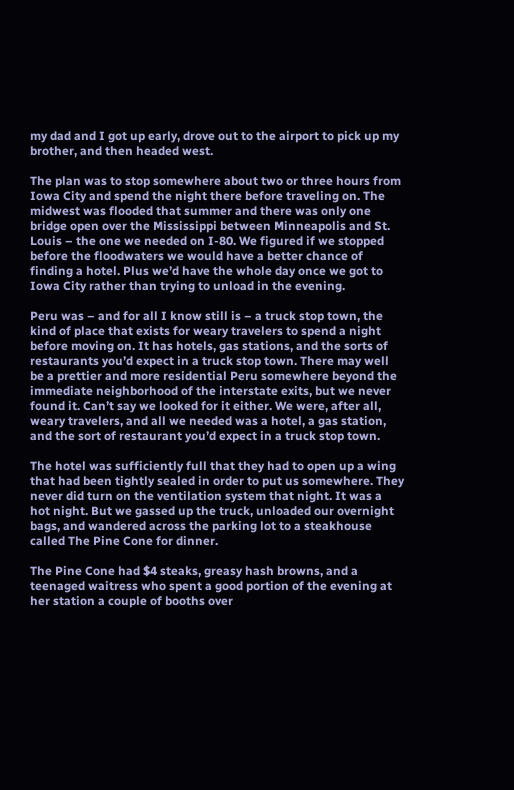my dad and I got up early, drove out to the airport to pick up my brother, and then headed west.

The plan was to stop somewhere about two or three hours from Iowa City and spend the night there before traveling on. The midwest was flooded that summer and there was only one bridge open over the Mississippi between Minneapolis and St. Louis – the one we needed on I-80. We figured if we stopped before the floodwaters we would have a better chance of finding a hotel. Plus we’d have the whole day once we got to Iowa City rather than trying to unload in the evening.

Peru was – and for all I know still is – a truck stop town, the kind of place that exists for weary travelers to spend a night before moving on. It has hotels, gas stations, and the sorts of restaurants you’d expect in a truck stop town. There may well be a prettier and more residential Peru somewhere beyond the immediate neighborhood of the interstate exits, but we never found it. Can’t say we looked for it either. We were, after all, weary travelers, and all we needed was a hotel, a gas station, and the sort of restaurant you’d expect in a truck stop town.

The hotel was sufficiently full that they had to open up a wing that had been tightly sealed in order to put us somewhere. They never did turn on the ventilation system that night. It was a hot night. But we gassed up the truck, unloaded our overnight bags, and wandered across the parking lot to a steakhouse called The Pine Cone for dinner.

The Pine Cone had $4 steaks, greasy hash browns, and a teenaged waitress who spent a good portion of the evening at her station a couple of booths over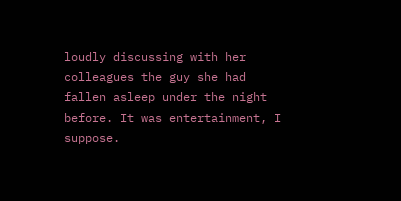loudly discussing with her colleagues the guy she had fallen asleep under the night before. It was entertainment, I suppose.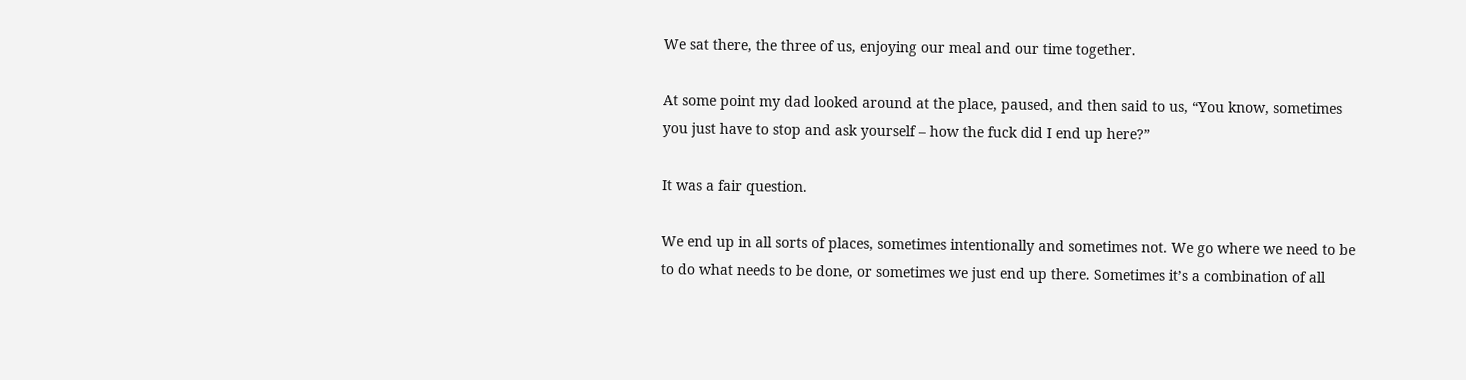We sat there, the three of us, enjoying our meal and our time together.

At some point my dad looked around at the place, paused, and then said to us, “You know, sometimes you just have to stop and ask yourself – how the fuck did I end up here?”

It was a fair question.

We end up in all sorts of places, sometimes intentionally and sometimes not. We go where we need to be to do what needs to be done, or sometimes we just end up there. Sometimes it’s a combination of all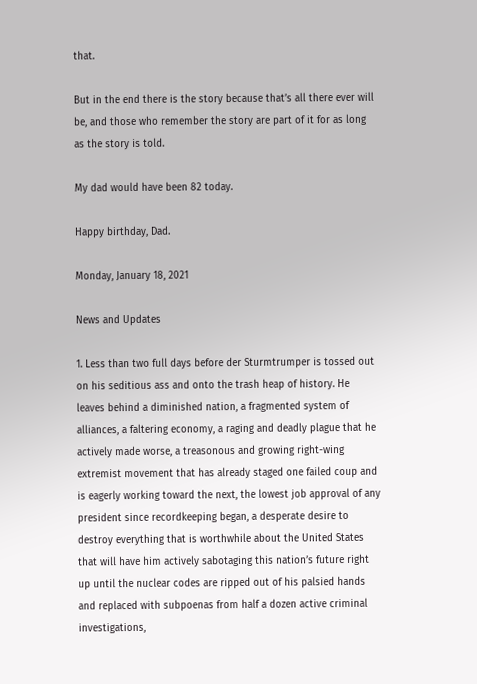that.

But in the end there is the story because that’s all there ever will be, and those who remember the story are part of it for as long as the story is told.

My dad would have been 82 today.

Happy birthday, Dad.

Monday, January 18, 2021

News and Updates

1. Less than two full days before der Sturmtrumper is tossed out on his seditious ass and onto the trash heap of history. He leaves behind a diminished nation, a fragmented system of alliances, a faltering economy, a raging and deadly plague that he actively made worse, a treasonous and growing right-wing extremist movement that has already staged one failed coup and is eagerly working toward the next, the lowest job approval of any president since recordkeeping began, a desperate desire to destroy everything that is worthwhile about the United States that will have him actively sabotaging this nation’s future right up until the nuclear codes are ripped out of his palsied hands and replaced with subpoenas from half a dozen active criminal investigations,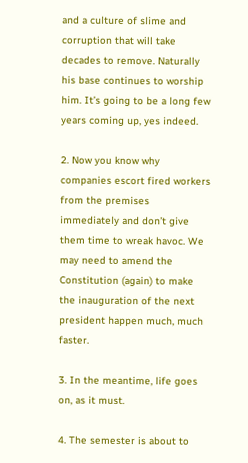and a culture of slime and corruption that will take decades to remove. Naturally his base continues to worship him. It’s going to be a long few years coming up, yes indeed.

2. Now you know why companies escort fired workers from the premises immediately and don’t give them time to wreak havoc. We may need to amend the Constitution (again) to make the inauguration of the next president happen much, much faster.

3. In the meantime, life goes on, as it must.

4. The semester is about to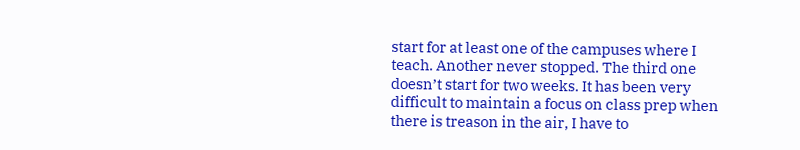start for at least one of the campuses where I teach. Another never stopped. The third one doesn’t start for two weeks. It has been very difficult to maintain a focus on class prep when there is treason in the air, I have to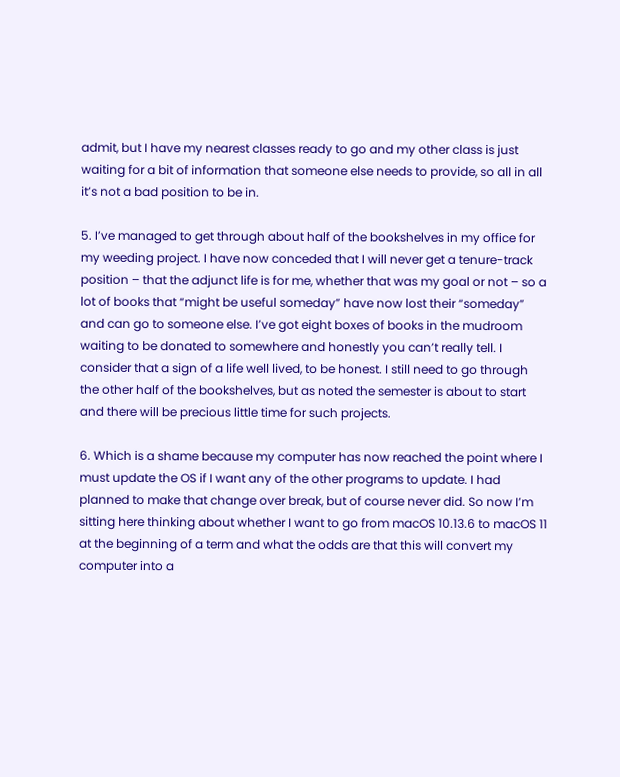admit, but I have my nearest classes ready to go and my other class is just waiting for a bit of information that someone else needs to provide, so all in all it’s not a bad position to be in.

5. I’ve managed to get through about half of the bookshelves in my office for my weeding project. I have now conceded that I will never get a tenure-track position – that the adjunct life is for me, whether that was my goal or not – so a lot of books that “might be useful someday” have now lost their “someday” and can go to someone else. I’ve got eight boxes of books in the mudroom waiting to be donated to somewhere and honestly you can’t really tell. I consider that a sign of a life well lived, to be honest. I still need to go through the other half of the bookshelves, but as noted the semester is about to start and there will be precious little time for such projects.

6. Which is a shame because my computer has now reached the point where I must update the OS if I want any of the other programs to update. I had planned to make that change over break, but of course never did. So now I’m sitting here thinking about whether I want to go from macOS 10.13.6 to macOS 11 at the beginning of a term and what the odds are that this will convert my computer into a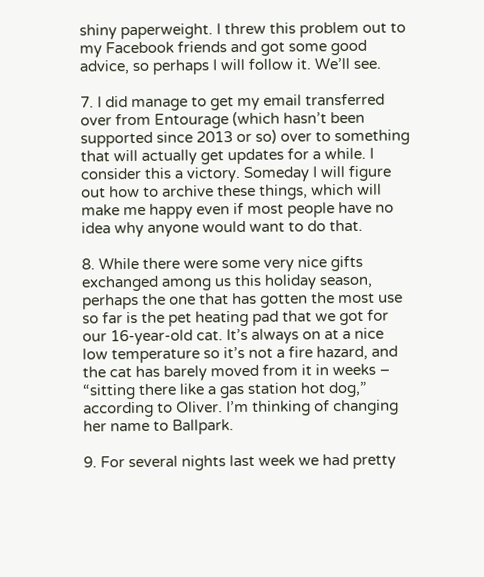shiny paperweight. I threw this problem out to my Facebook friends and got some good advice, so perhaps I will follow it. We’ll see.

7. I did manage to get my email transferred over from Entourage (which hasn’t been supported since 2013 or so) over to something that will actually get updates for a while. I consider this a victory. Someday I will figure out how to archive these things, which will make me happy even if most people have no idea why anyone would want to do that.

8. While there were some very nice gifts exchanged among us this holiday season, perhaps the one that has gotten the most use so far is the pet heating pad that we got for our 16-year-old cat. It’s always on at a nice low temperature so it’s not a fire hazard, and the cat has barely moved from it in weeks – “sitting there like a gas station hot dog,” according to Oliver. I’m thinking of changing her name to Ballpark.

9. For several nights last week we had pretty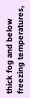thick fog and below freezing temperatures,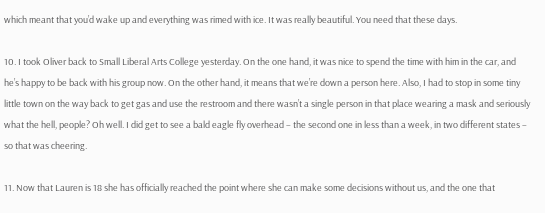which meant that you’d wake up and everything was rimed with ice. It was really beautiful. You need that these days.

10. I took Oliver back to Small Liberal Arts College yesterday. On the one hand, it was nice to spend the time with him in the car, and he’s happy to be back with his group now. On the other hand, it means that we’re down a person here. Also, I had to stop in some tiny little town on the way back to get gas and use the restroom and there wasn’t a single person in that place wearing a mask and seriously what the hell, people? Oh well. I did get to see a bald eagle fly overhead – the second one in less than a week, in two different states – so that was cheering.

11. Now that Lauren is 18 she has officially reached the point where she can make some decisions without us, and the one that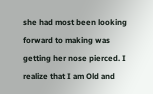she had most been looking forward to making was getting her nose pierced. I realize that I am Old and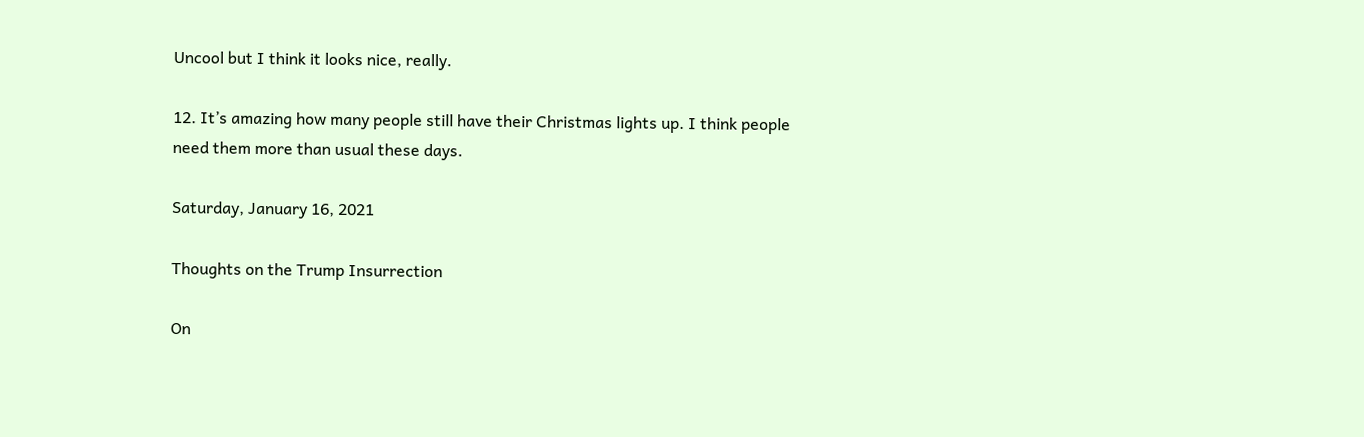Uncool but I think it looks nice, really.

12. It’s amazing how many people still have their Christmas lights up. I think people need them more than usual these days.

Saturday, January 16, 2021

Thoughts on the Trump Insurrection

On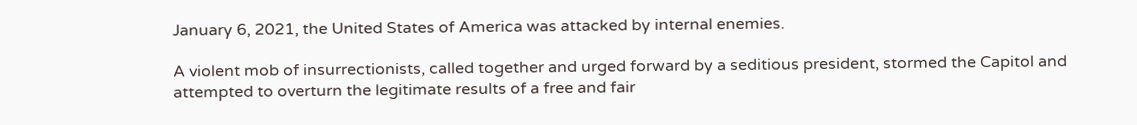January 6, 2021, the United States of America was attacked by internal enemies.

A violent mob of insurrectionists, called together and urged forward by a seditious president, stormed the Capitol and attempted to overturn the legitimate results of a free and fair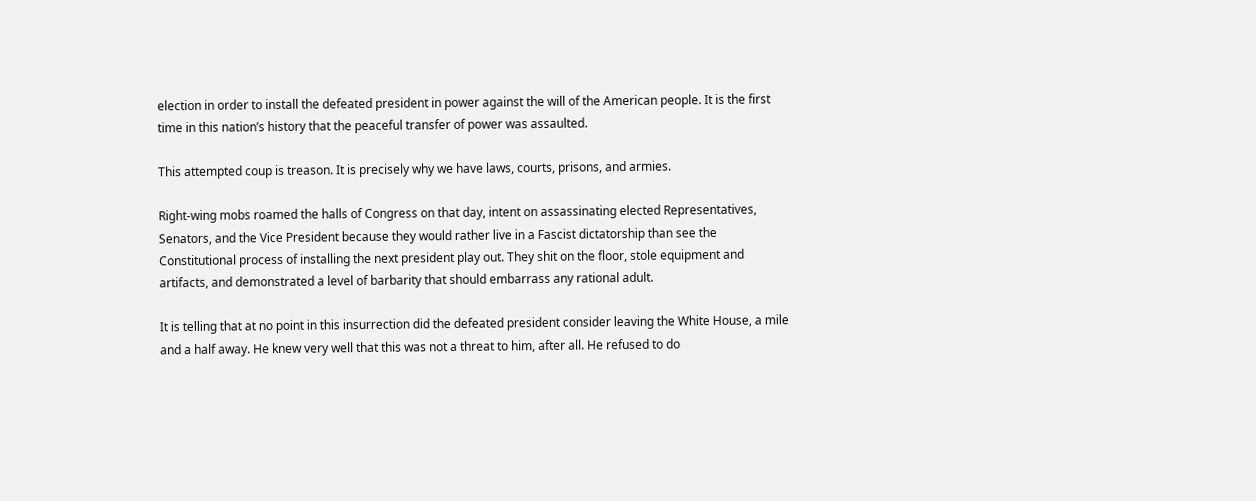election in order to install the defeated president in power against the will of the American people. It is the first time in this nation’s history that the peaceful transfer of power was assaulted.

This attempted coup is treason. It is precisely why we have laws, courts, prisons, and armies.

Right-wing mobs roamed the halls of Congress on that day, intent on assassinating elected Representatives, Senators, and the Vice President because they would rather live in a Fascist dictatorship than see the Constitutional process of installing the next president play out. They shit on the floor, stole equipment and artifacts, and demonstrated a level of barbarity that should embarrass any rational adult.

It is telling that at no point in this insurrection did the defeated president consider leaving the White House, a mile and a half away. He knew very well that this was not a threat to him, after all. He refused to do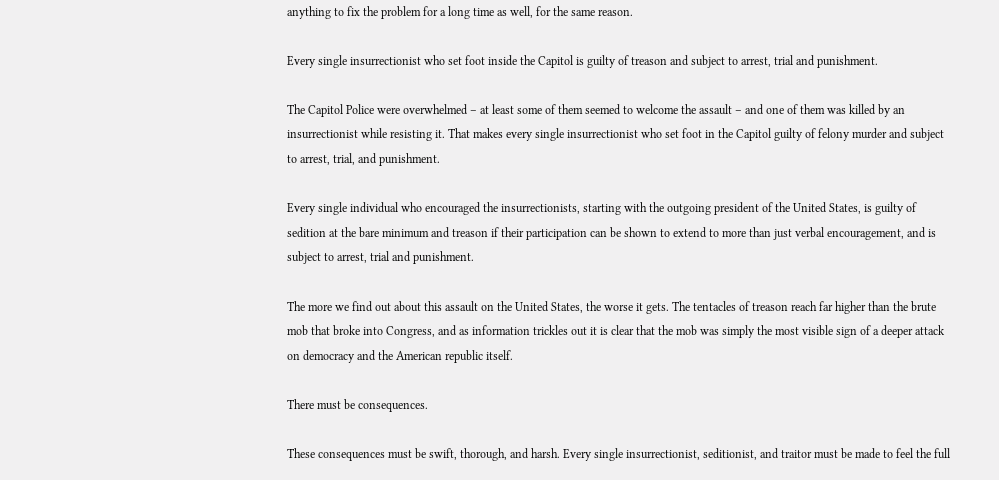anything to fix the problem for a long time as well, for the same reason.

Every single insurrectionist who set foot inside the Capitol is guilty of treason and subject to arrest, trial and punishment.

The Capitol Police were overwhelmed – at least some of them seemed to welcome the assault – and one of them was killed by an insurrectionist while resisting it. That makes every single insurrectionist who set foot in the Capitol guilty of felony murder and subject to arrest, trial, and punishment.

Every single individual who encouraged the insurrectionists, starting with the outgoing president of the United States, is guilty of sedition at the bare minimum and treason if their participation can be shown to extend to more than just verbal encouragement, and is subject to arrest, trial and punishment.

The more we find out about this assault on the United States, the worse it gets. The tentacles of treason reach far higher than the brute mob that broke into Congress, and as information trickles out it is clear that the mob was simply the most visible sign of a deeper attack on democracy and the American republic itself.

There must be consequences.

These consequences must be swift, thorough, and harsh. Every single insurrectionist, seditionist, and traitor must be made to feel the full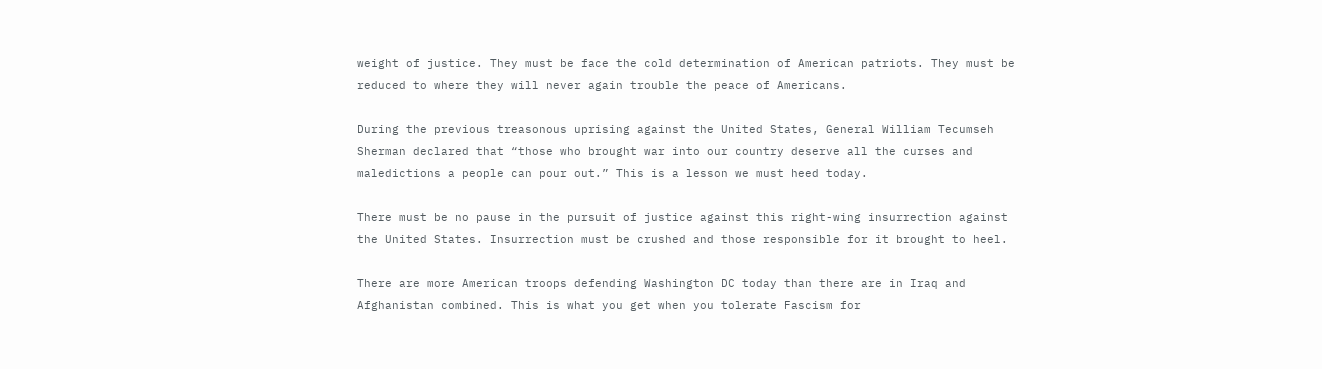weight of justice. They must be face the cold determination of American patriots. They must be reduced to where they will never again trouble the peace of Americans.

During the previous treasonous uprising against the United States, General William Tecumseh Sherman declared that “those who brought war into our country deserve all the curses and maledictions a people can pour out.” This is a lesson we must heed today.

There must be no pause in the pursuit of justice against this right-wing insurrection against the United States. Insurrection must be crushed and those responsible for it brought to heel.

There are more American troops defending Washington DC today than there are in Iraq and Afghanistan combined. This is what you get when you tolerate Fascism for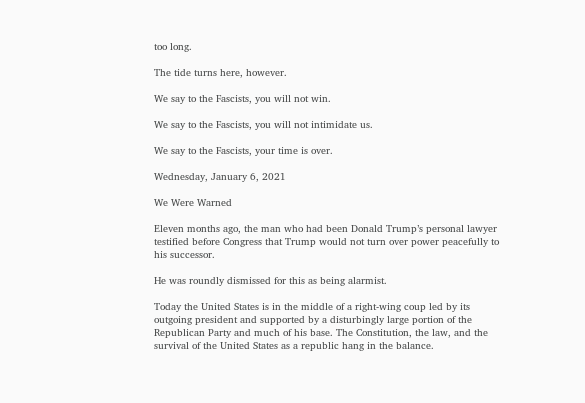too long.

The tide turns here, however.

We say to the Fascists, you will not win.

We say to the Fascists, you will not intimidate us.

We say to the Fascists, your time is over.

Wednesday, January 6, 2021

We Were Warned

Eleven months ago, the man who had been Donald Trump’s personal lawyer testified before Congress that Trump would not turn over power peacefully to his successor.

He was roundly dismissed for this as being alarmist.

Today the United States is in the middle of a right-wing coup led by its outgoing president and supported by a disturbingly large portion of the Republican Party and much of his base. The Constitution, the law, and the survival of the United States as a republic hang in the balance.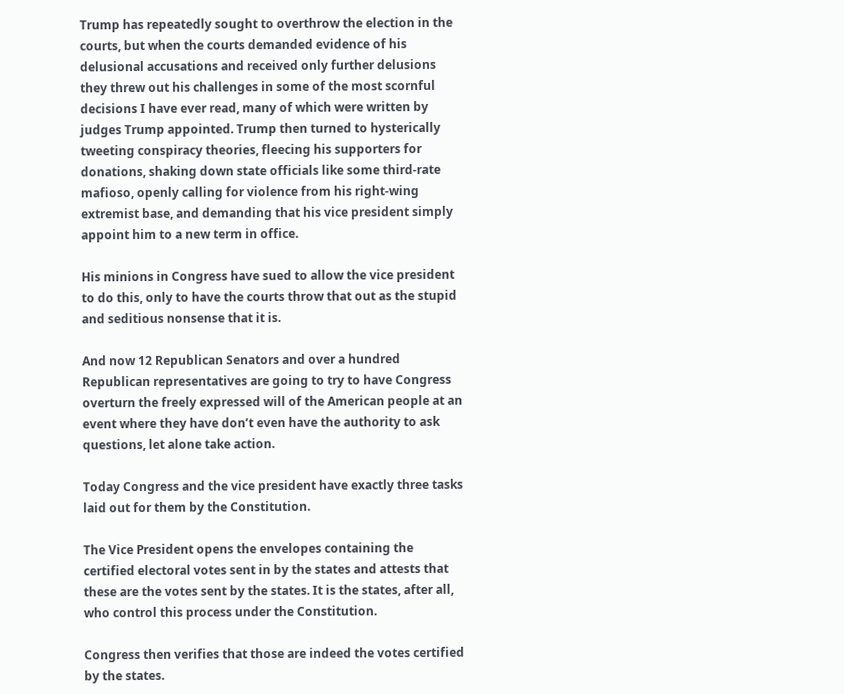Trump has repeatedly sought to overthrow the election in the courts, but when the courts demanded evidence of his delusional accusations and received only further delusions they threw out his challenges in some of the most scornful decisions I have ever read, many of which were written by judges Trump appointed. Trump then turned to hysterically tweeting conspiracy theories, fleecing his supporters for donations, shaking down state officials like some third-rate mafioso, openly calling for violence from his right-wing extremist base, and demanding that his vice president simply appoint him to a new term in office.

His minions in Congress have sued to allow the vice president to do this, only to have the courts throw that out as the stupid and seditious nonsense that it is.

And now 12 Republican Senators and over a hundred Republican representatives are going to try to have Congress overturn the freely expressed will of the American people at an event where they have don’t even have the authority to ask questions, let alone take action.

Today Congress and the vice president have exactly three tasks laid out for them by the Constitution.

The Vice President opens the envelopes containing the certified electoral votes sent in by the states and attests that these are the votes sent by the states. It is the states, after all, who control this process under the Constitution.

Congress then verifies that those are indeed the votes certified by the states.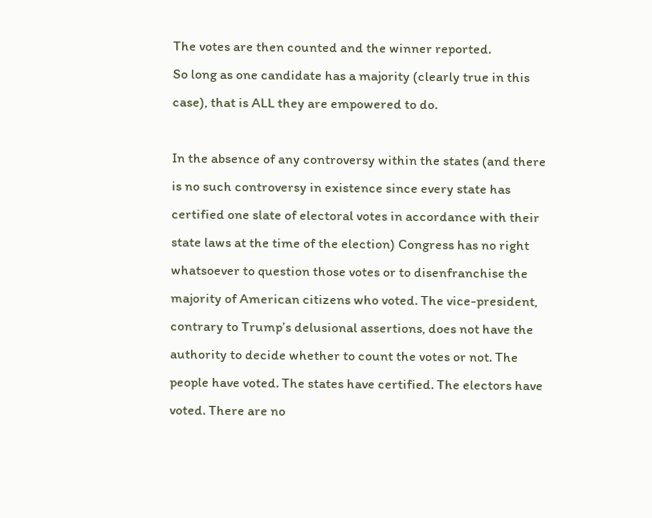The votes are then counted and the winner reported.
So long as one candidate has a majority (clearly true in this case), that is ALL they are empowered to do.

In the absence of any controversy within the states (and there is no such controversy in existence since every state has certified one slate of electoral votes in accordance with their state laws at the time of the election) Congress has no right whatsoever to question those votes or to disenfranchise the majority of American citizens who voted. The vice-president, contrary to Trump’s delusional assertions, does not have the authority to decide whether to count the votes or not. The people have voted. The states have certified. The electors have voted. There are no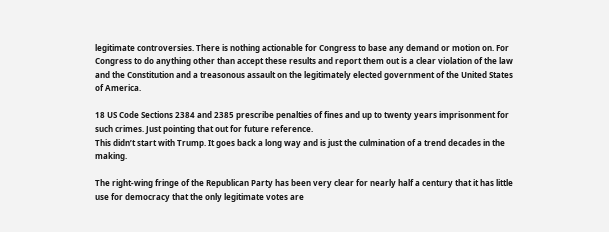legitimate controversies. There is nothing actionable for Congress to base any demand or motion on. For Congress to do anything other than accept these results and report them out is a clear violation of the law and the Constitution and a treasonous assault on the legitimately elected government of the United States of America.

18 US Code Sections 2384 and 2385 prescribe penalties of fines and up to twenty years imprisonment for such crimes. Just pointing that out for future reference.
This didn’t start with Trump. It goes back a long way and is just the culmination of a trend decades in the making.

The right-wing fringe of the Republican Party has been very clear for nearly half a century that it has little use for democracy that the only legitimate votes are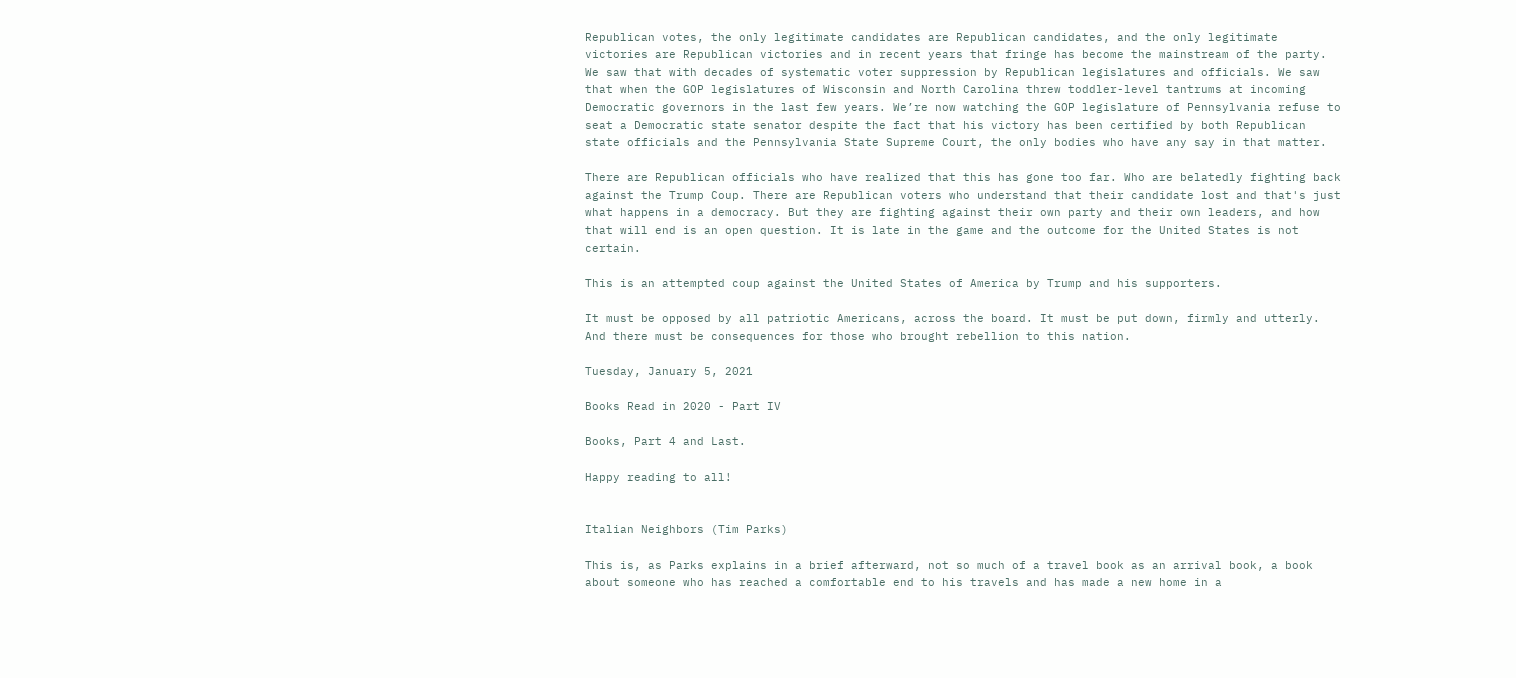Republican votes, the only legitimate candidates are Republican candidates, and the only legitimate victories are Republican victories and in recent years that fringe has become the mainstream of the party. We saw that with decades of systematic voter suppression by Republican legislatures and officials. We saw that when the GOP legislatures of Wisconsin and North Carolina threw toddler-level tantrums at incoming Democratic governors in the last few years. We’re now watching the GOP legislature of Pennsylvania refuse to seat a Democratic state senator despite the fact that his victory has been certified by both Republican state officials and the Pennsylvania State Supreme Court, the only bodies who have any say in that matter.

There are Republican officials who have realized that this has gone too far. Who are belatedly fighting back against the Trump Coup. There are Republican voters who understand that their candidate lost and that's just what happens in a democracy. But they are fighting against their own party and their own leaders, and how that will end is an open question. It is late in the game and the outcome for the United States is not certain.

This is an attempted coup against the United States of America by Trump and his supporters.

It must be opposed by all patriotic Americans, across the board. It must be put down, firmly and utterly. And there must be consequences for those who brought rebellion to this nation.

Tuesday, January 5, 2021

Books Read in 2020 - Part IV

Books, Part 4 and Last.

Happy reading to all!


Italian Neighbors (Tim Parks)

This is, as Parks explains in a brief afterward, not so much of a travel book as an arrival book, a book about someone who has reached a comfortable end to his travels and has made a new home in a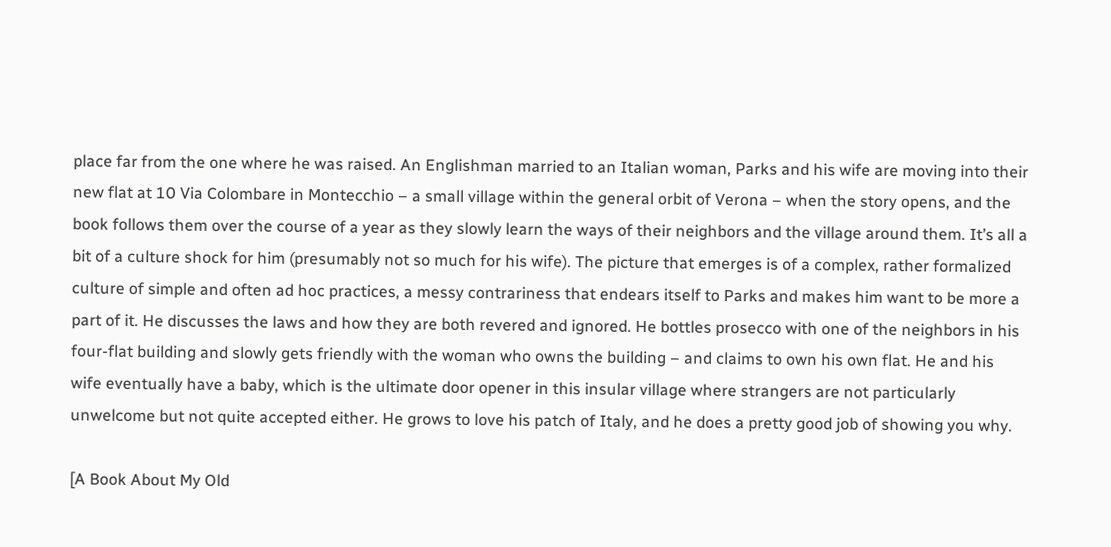place far from the one where he was raised. An Englishman married to an Italian woman, Parks and his wife are moving into their new flat at 10 Via Colombare in Montecchio – a small village within the general orbit of Verona – when the story opens, and the book follows them over the course of a year as they slowly learn the ways of their neighbors and the village around them. It’s all a bit of a culture shock for him (presumably not so much for his wife). The picture that emerges is of a complex, rather formalized culture of simple and often ad hoc practices, a messy contrariness that endears itself to Parks and makes him want to be more a part of it. He discusses the laws and how they are both revered and ignored. He bottles prosecco with one of the neighbors in his four-flat building and slowly gets friendly with the woman who owns the building – and claims to own his own flat. He and his wife eventually have a baby, which is the ultimate door opener in this insular village where strangers are not particularly unwelcome but not quite accepted either. He grows to love his patch of Italy, and he does a pretty good job of showing you why.

[A Book About My Old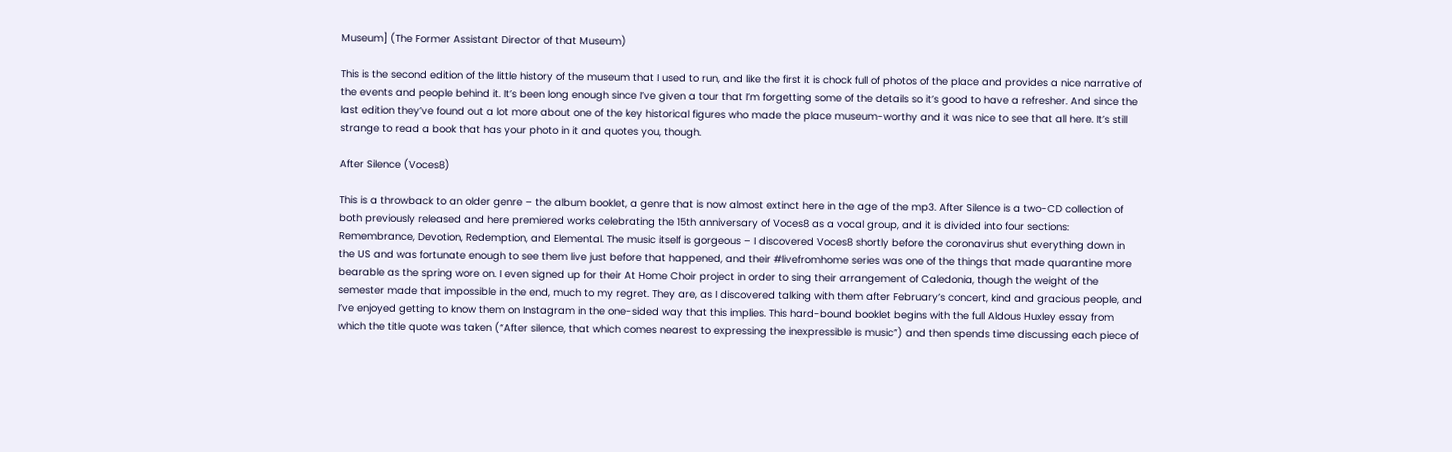Museum] (The Former Assistant Director of that Museum)

This is the second edition of the little history of the museum that I used to run, and like the first it is chock full of photos of the place and provides a nice narrative of the events and people behind it. It’s been long enough since I’ve given a tour that I’m forgetting some of the details so it’s good to have a refresher. And since the last edition they’ve found out a lot more about one of the key historical figures who made the place museum-worthy and it was nice to see that all here. It’s still strange to read a book that has your photo in it and quotes you, though.

After Silence (Voces8)

This is a throwback to an older genre – the album booklet, a genre that is now almost extinct here in the age of the mp3. After Silence is a two-CD collection of both previously released and here premiered works celebrating the 15th anniversary of Voces8 as a vocal group, and it is divided into four sections: Remembrance, Devotion, Redemption, and Elemental. The music itself is gorgeous – I discovered Voces8 shortly before the coronavirus shut everything down in the US and was fortunate enough to see them live just before that happened, and their #livefromhome series was one of the things that made quarantine more bearable as the spring wore on. I even signed up for their At Home Choir project in order to sing their arrangement of Caledonia, though the weight of the semester made that impossible in the end, much to my regret. They are, as I discovered talking with them after February’s concert, kind and gracious people, and I’ve enjoyed getting to know them on Instagram in the one-sided way that this implies. This hard-bound booklet begins with the full Aldous Huxley essay from which the title quote was taken (“After silence, that which comes nearest to expressing the inexpressible is music”) and then spends time discussing each piece of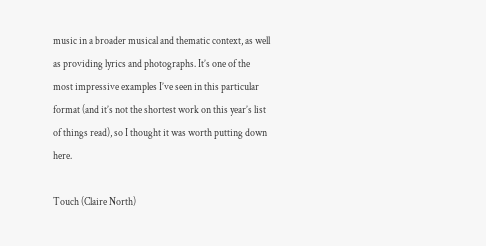music in a broader musical and thematic context, as well as providing lyrics and photographs. It’s one of the most impressive examples I’ve seen in this particular format (and it’s not the shortest work on this year’s list of things read), so I thought it was worth putting down here.

Touch (Claire North)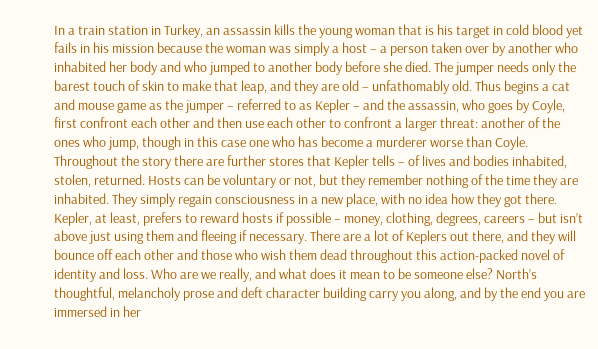In a train station in Turkey, an assassin kills the young woman that is his target in cold blood yet fails in his mission because the woman was simply a host – a person taken over by another who inhabited her body and who jumped to another body before she died. The jumper needs only the barest touch of skin to make that leap, and they are old – unfathomably old. Thus begins a cat and mouse game as the jumper – referred to as Kepler – and the assassin, who goes by Coyle, first confront each other and then use each other to confront a larger threat: another of the ones who jump, though in this case one who has become a murderer worse than Coyle. Throughout the story there are further stores that Kepler tells – of lives and bodies inhabited, stolen, returned. Hosts can be voluntary or not, but they remember nothing of the time they are inhabited. They simply regain consciousness in a new place, with no idea how they got there. Kepler, at least, prefers to reward hosts if possible – money, clothing, degrees, careers – but isn’t above just using them and fleeing if necessary. There are a lot of Keplers out there, and they will bounce off each other and those who wish them dead throughout this action-packed novel of identity and loss. Who are we really, and what does it mean to be someone else? North’s thoughtful, melancholy prose and deft character building carry you along, and by the end you are immersed in her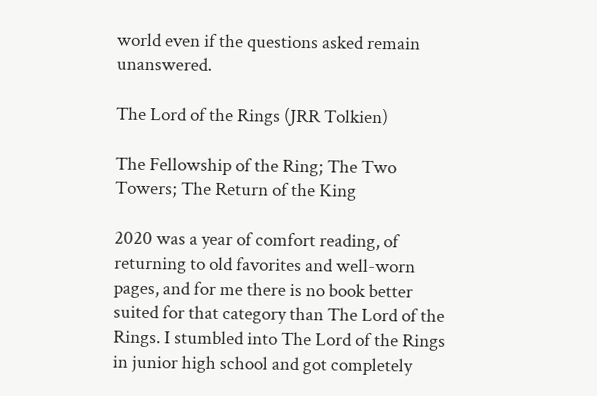world even if the questions asked remain unanswered.

The Lord of the Rings (JRR Tolkien)

The Fellowship of the Ring; The Two Towers; The Return of the King

2020 was a year of comfort reading, of returning to old favorites and well-worn pages, and for me there is no book better suited for that category than The Lord of the Rings. I stumbled into The Lord of the Rings in junior high school and got completely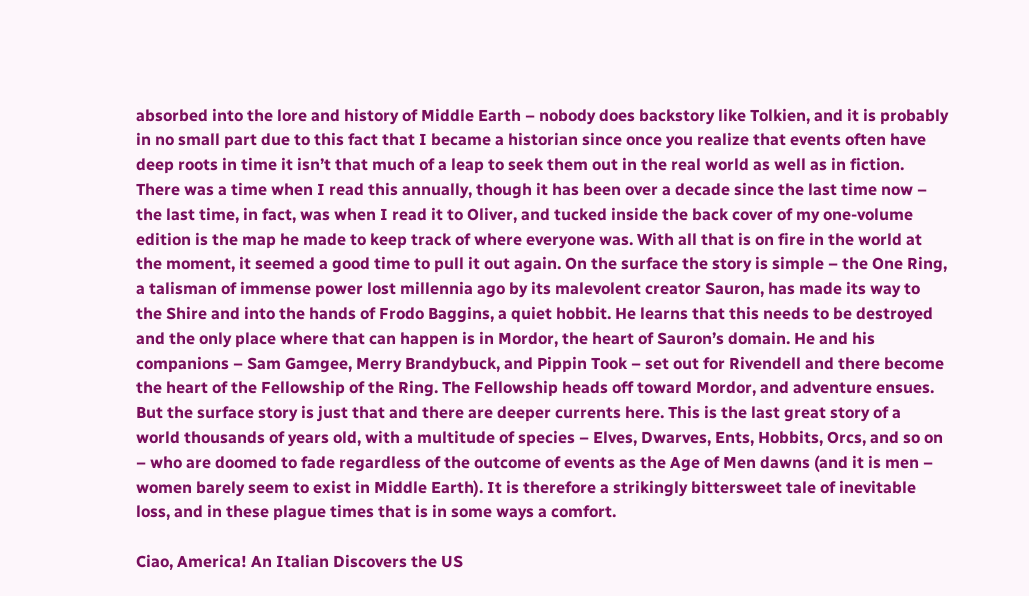absorbed into the lore and history of Middle Earth – nobody does backstory like Tolkien, and it is probably in no small part due to this fact that I became a historian since once you realize that events often have deep roots in time it isn’t that much of a leap to seek them out in the real world as well as in fiction. There was a time when I read this annually, though it has been over a decade since the last time now – the last time, in fact, was when I read it to Oliver, and tucked inside the back cover of my one-volume edition is the map he made to keep track of where everyone was. With all that is on fire in the world at the moment, it seemed a good time to pull it out again. On the surface the story is simple – the One Ring, a talisman of immense power lost millennia ago by its malevolent creator Sauron, has made its way to the Shire and into the hands of Frodo Baggins, a quiet hobbit. He learns that this needs to be destroyed and the only place where that can happen is in Mordor, the heart of Sauron’s domain. He and his companions – Sam Gamgee, Merry Brandybuck, and Pippin Took – set out for Rivendell and there become the heart of the Fellowship of the Ring. The Fellowship heads off toward Mordor, and adventure ensues. But the surface story is just that and there are deeper currents here. This is the last great story of a world thousands of years old, with a multitude of species – Elves, Dwarves, Ents, Hobbits, Orcs, and so on – who are doomed to fade regardless of the outcome of events as the Age of Men dawns (and it is men – women barely seem to exist in Middle Earth). It is therefore a strikingly bittersweet tale of inevitable loss, and in these plague times that is in some ways a comfort.

Ciao, America! An Italian Discovers the US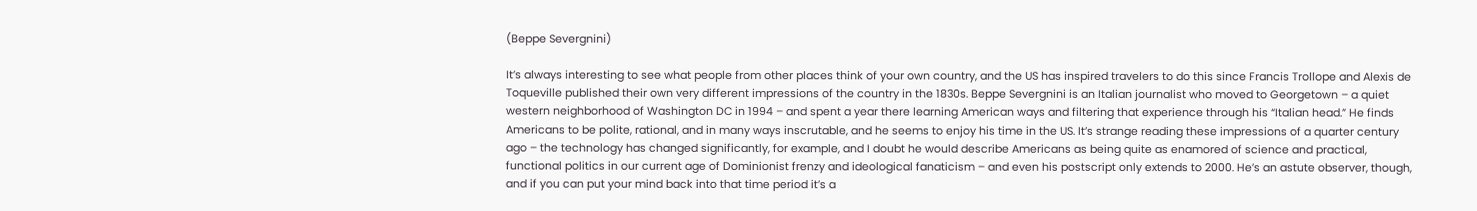(Beppe Severgnini)

It’s always interesting to see what people from other places think of your own country, and the US has inspired travelers to do this since Francis Trollope and Alexis de Toqueville published their own very different impressions of the country in the 1830s. Beppe Severgnini is an Italian journalist who moved to Georgetown – a quiet western neighborhood of Washington DC in 1994 – and spent a year there learning American ways and filtering that experience through his “Italian head.” He finds Americans to be polite, rational, and in many ways inscrutable, and he seems to enjoy his time in the US. It’s strange reading these impressions of a quarter century ago – the technology has changed significantly, for example, and I doubt he would describe Americans as being quite as enamored of science and practical, functional politics in our current age of Dominionist frenzy and ideological fanaticism – and even his postscript only extends to 2000. He’s an astute observer, though, and if you can put your mind back into that time period it’s a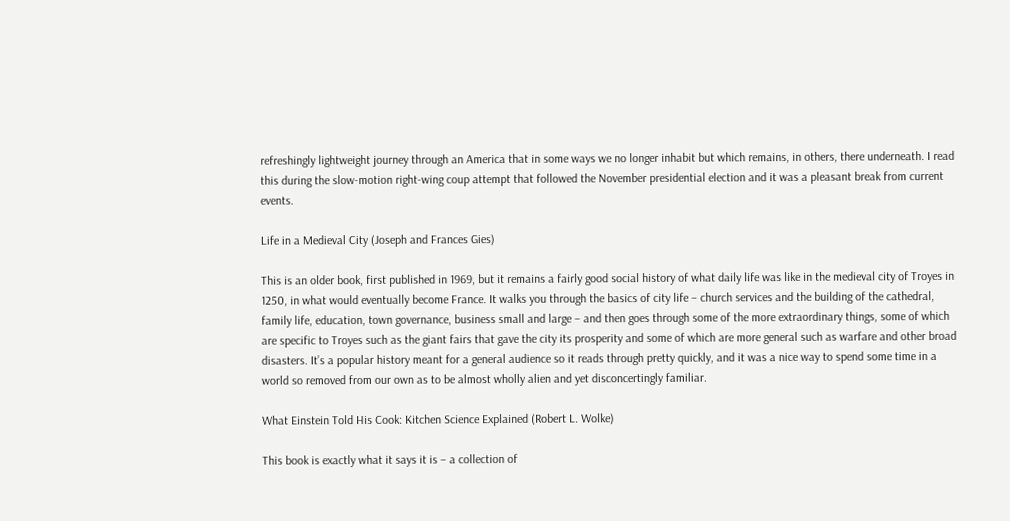refreshingly lightweight journey through an America that in some ways we no longer inhabit but which remains, in others, there underneath. I read this during the slow-motion right-wing coup attempt that followed the November presidential election and it was a pleasant break from current events.

Life in a Medieval City (Joseph and Frances Gies)

This is an older book, first published in 1969, but it remains a fairly good social history of what daily life was like in the medieval city of Troyes in 1250, in what would eventually become France. It walks you through the basics of city life – church services and the building of the cathedral, family life, education, town governance, business small and large – and then goes through some of the more extraordinary things, some of which are specific to Troyes such as the giant fairs that gave the city its prosperity and some of which are more general such as warfare and other broad disasters. It’s a popular history meant for a general audience so it reads through pretty quickly, and it was a nice way to spend some time in a world so removed from our own as to be almost wholly alien and yet disconcertingly familiar.

What Einstein Told His Cook: Kitchen Science Explained (Robert L. Wolke)

This book is exactly what it says it is – a collection of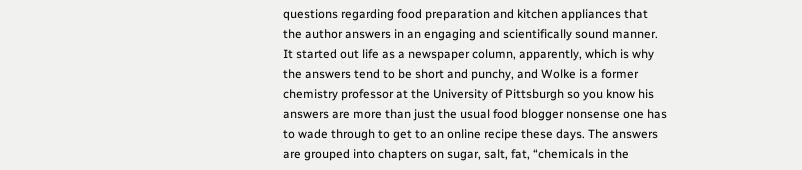questions regarding food preparation and kitchen appliances that the author answers in an engaging and scientifically sound manner. It started out life as a newspaper column, apparently, which is why the answers tend to be short and punchy, and Wolke is a former chemistry professor at the University of Pittsburgh so you know his answers are more than just the usual food blogger nonsense one has to wade through to get to an online recipe these days. The answers are grouped into chapters on sugar, salt, fat, “chemicals in the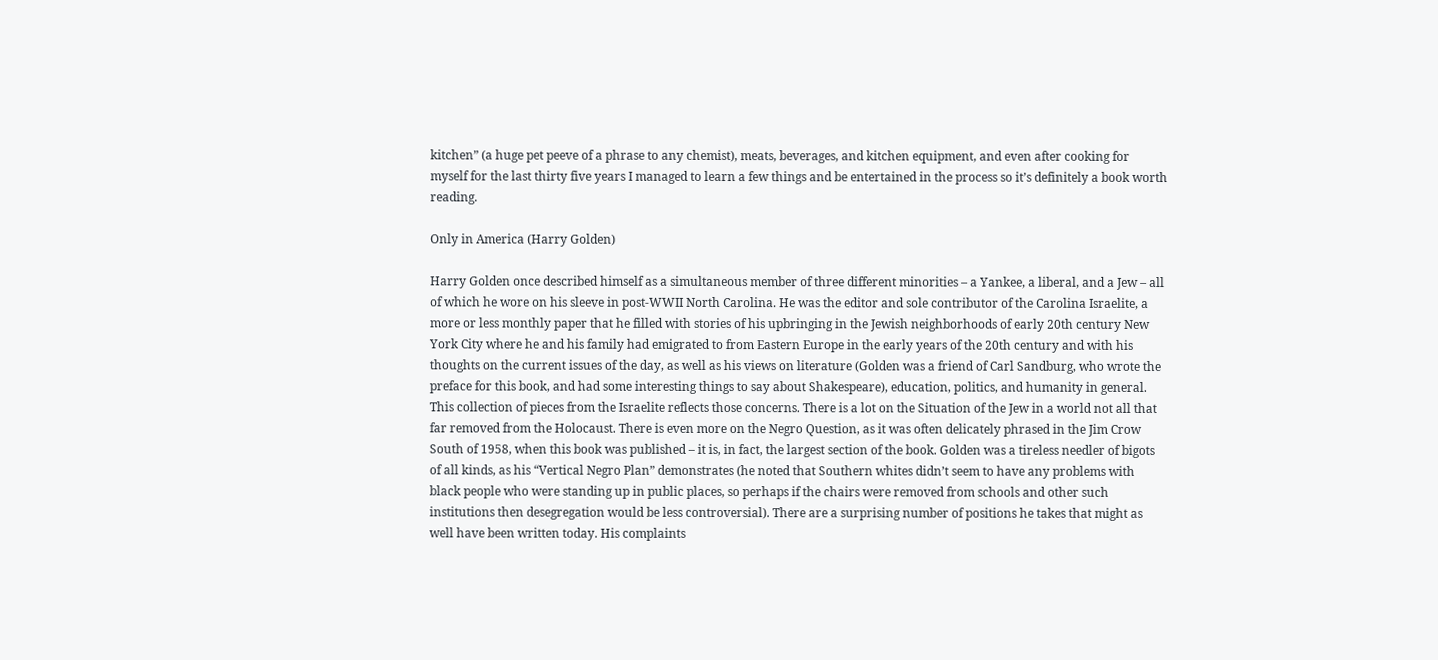kitchen” (a huge pet peeve of a phrase to any chemist), meats, beverages, and kitchen equipment, and even after cooking for myself for the last thirty five years I managed to learn a few things and be entertained in the process so it’s definitely a book worth reading.

Only in America (Harry Golden)

Harry Golden once described himself as a simultaneous member of three different minorities – a Yankee, a liberal, and a Jew – all of which he wore on his sleeve in post-WWII North Carolina. He was the editor and sole contributor of the Carolina Israelite, a more or less monthly paper that he filled with stories of his upbringing in the Jewish neighborhoods of early 20th century New York City where he and his family had emigrated to from Eastern Europe in the early years of the 20th century and with his thoughts on the current issues of the day, as well as his views on literature (Golden was a friend of Carl Sandburg, who wrote the preface for this book, and had some interesting things to say about Shakespeare), education, politics, and humanity in general. This collection of pieces from the Israelite reflects those concerns. There is a lot on the Situation of the Jew in a world not all that far removed from the Holocaust. There is even more on the Negro Question, as it was often delicately phrased in the Jim Crow South of 1958, when this book was published – it is, in fact, the largest section of the book. Golden was a tireless needler of bigots of all kinds, as his “Vertical Negro Plan” demonstrates (he noted that Southern whites didn’t seem to have any problems with black people who were standing up in public places, so perhaps if the chairs were removed from schools and other such institutions then desegregation would be less controversial). There are a surprising number of positions he takes that might as well have been written today. His complaints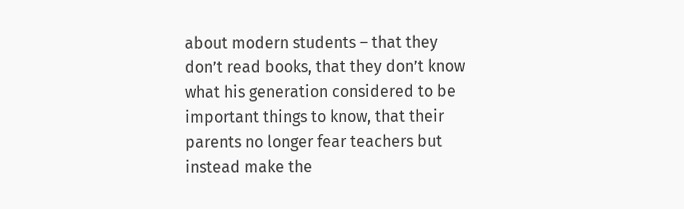about modern students – that they don’t read books, that they don’t know what his generation considered to be important things to know, that their parents no longer fear teachers but instead make the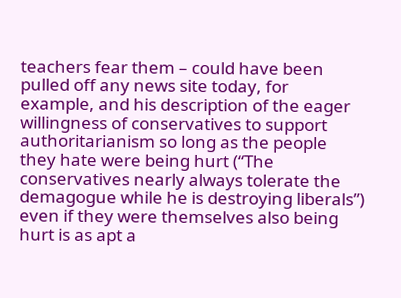teachers fear them – could have been pulled off any news site today, for example, and his description of the eager willingness of conservatives to support authoritarianism so long as the people they hate were being hurt (“The conservatives nearly always tolerate the demagogue while he is destroying liberals”) even if they were themselves also being hurt is as apt a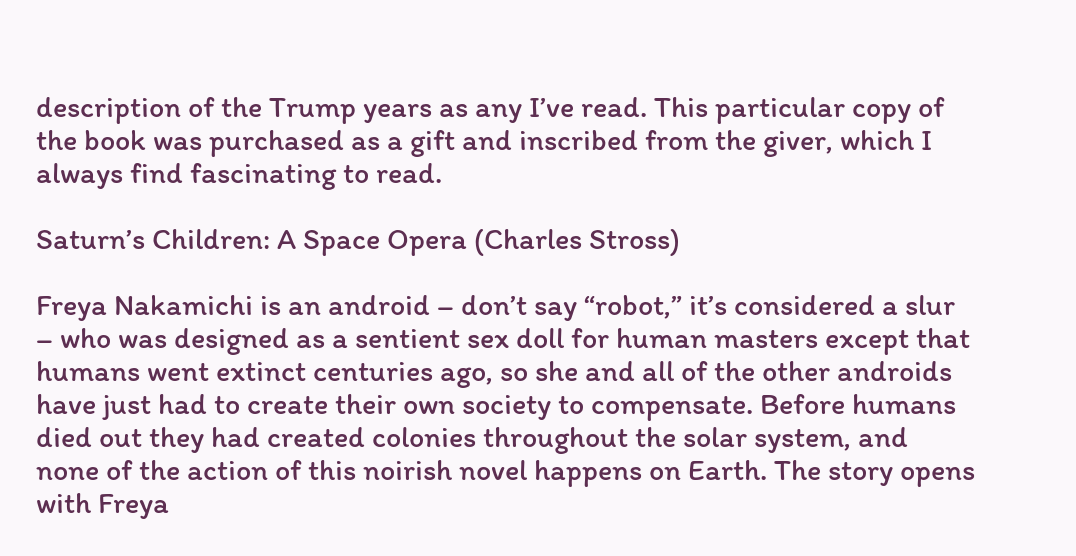description of the Trump years as any I’ve read. This particular copy of the book was purchased as a gift and inscribed from the giver, which I always find fascinating to read.

Saturn’s Children: A Space Opera (Charles Stross)

Freya Nakamichi is an android – don’t say “robot,” it’s considered a slur – who was designed as a sentient sex doll for human masters except that humans went extinct centuries ago, so she and all of the other androids have just had to create their own society to compensate. Before humans died out they had created colonies throughout the solar system, and none of the action of this noirish novel happens on Earth. The story opens with Freya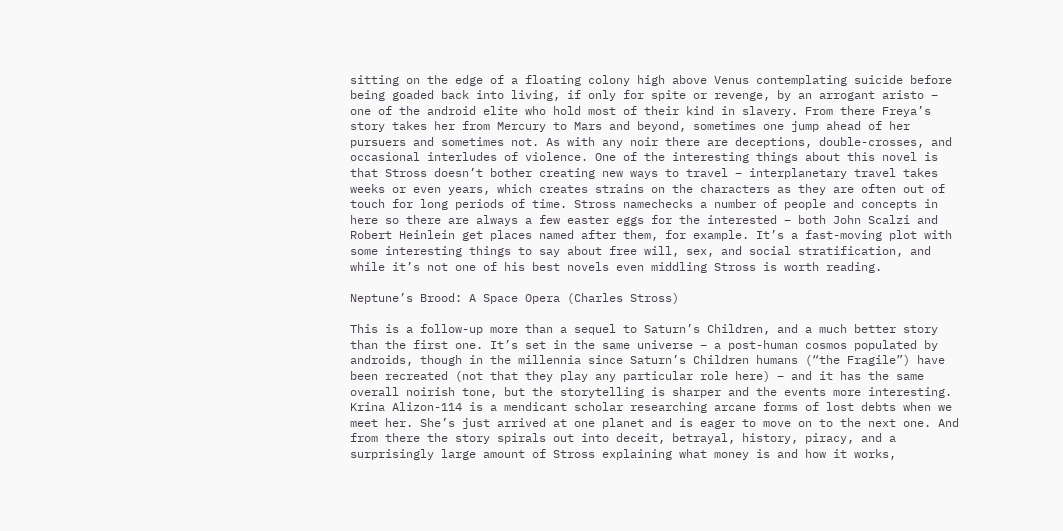sitting on the edge of a floating colony high above Venus contemplating suicide before being goaded back into living, if only for spite or revenge, by an arrogant aristo – one of the android elite who hold most of their kind in slavery. From there Freya’s story takes her from Mercury to Mars and beyond, sometimes one jump ahead of her pursuers and sometimes not. As with any noir there are deceptions, double-crosses, and occasional interludes of violence. One of the interesting things about this novel is that Stross doesn’t bother creating new ways to travel – interplanetary travel takes weeks or even years, which creates strains on the characters as they are often out of touch for long periods of time. Stross namechecks a number of people and concepts in here so there are always a few easter eggs for the interested – both John Scalzi and Robert Heinlein get places named after them, for example. It’s a fast-moving plot with some interesting things to say about free will, sex, and social stratification, and while it’s not one of his best novels even middling Stross is worth reading.

Neptune’s Brood: A Space Opera (Charles Stross)

This is a follow-up more than a sequel to Saturn’s Children, and a much better story than the first one. It’s set in the same universe – a post-human cosmos populated by androids, though in the millennia since Saturn’s Children humans (“the Fragile”) have been recreated (not that they play any particular role here) – and it has the same overall noirish tone, but the storytelling is sharper and the events more interesting. Krina Alizon-114 is a mendicant scholar researching arcane forms of lost debts when we meet her. She’s just arrived at one planet and is eager to move on to the next one. And from there the story spirals out into deceit, betrayal, history, piracy, and a surprisingly large amount of Stross explaining what money is and how it works,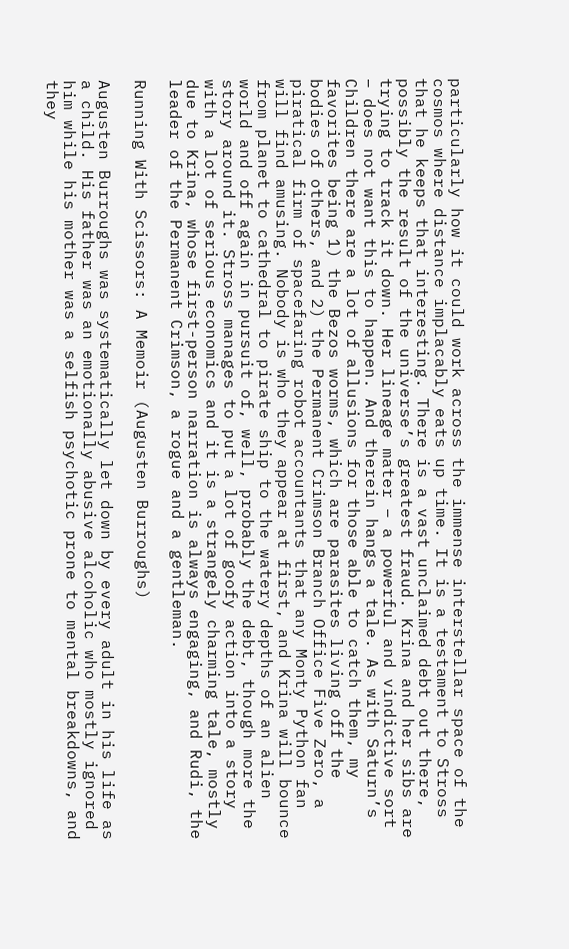particularly how it could work across the immense interstellar space of the cosmos where distance implacably eats up time. It is a testament to Stross that he keeps that interesting. There is a vast unclaimed debt out there, possibly the result of the universe’s greatest fraud. Krina and her sibs are trying to track it down. Her lineage mater – a powerful and vindictive sort – does not want this to happen. And therein hangs a tale. As with Saturn’s Children there are a lot of allusions for those able to catch them, my favorites being 1) the Bezos worms, which are parasites living off the bodies of others, and 2) the Permanent Crimson Branch Office Five Zero, a piratical firm of spacefaring robot accountants that any Monty Python fan will find amusing. Nobody is who they appear at first, and Krina will bounce from planet to cathedral to pirate ship to the watery depths of an alien world and off again in pursuit of, well, probably the debt, though more the story around it. Stross manages to put a lot of goofy action into a story with a lot of serious economics and it is a strangely charming tale, mostly due to Krina, whose first-person narration is always engaging, and Rudi, the leader of the Permanent Crimson, a rogue and a gentleman.

Running With Scissors: A Memoir (Augusten Burroughs)

Augusten Burroughs was systematically let down by every adult in his life as a child. His father was an emotionally abusive alcoholic who mostly ignored him while his mother was a selfish psychotic prone to mental breakdowns, and they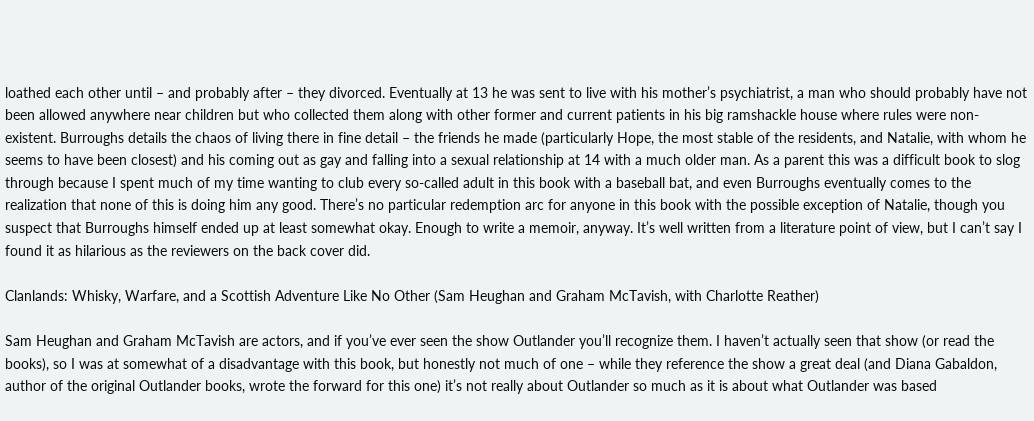loathed each other until – and probably after – they divorced. Eventually at 13 he was sent to live with his mother’s psychiatrist, a man who should probably have not been allowed anywhere near children but who collected them along with other former and current patients in his big ramshackle house where rules were non-existent. Burroughs details the chaos of living there in fine detail – the friends he made (particularly Hope, the most stable of the residents, and Natalie, with whom he seems to have been closest) and his coming out as gay and falling into a sexual relationship at 14 with a much older man. As a parent this was a difficult book to slog through because I spent much of my time wanting to club every so-called adult in this book with a baseball bat, and even Burroughs eventually comes to the realization that none of this is doing him any good. There’s no particular redemption arc for anyone in this book with the possible exception of Natalie, though you suspect that Burroughs himself ended up at least somewhat okay. Enough to write a memoir, anyway. It’s well written from a literature point of view, but I can’t say I found it as hilarious as the reviewers on the back cover did.

Clanlands: Whisky, Warfare, and a Scottish Adventure Like No Other (Sam Heughan and Graham McTavish, with Charlotte Reather)

Sam Heughan and Graham McTavish are actors, and if you’ve ever seen the show Outlander you’ll recognize them. I haven’t actually seen that show (or read the books), so I was at somewhat of a disadvantage with this book, but honestly not much of one – while they reference the show a great deal (and Diana Gabaldon, author of the original Outlander books, wrote the forward for this one) it’s not really about Outlander so much as it is about what Outlander was based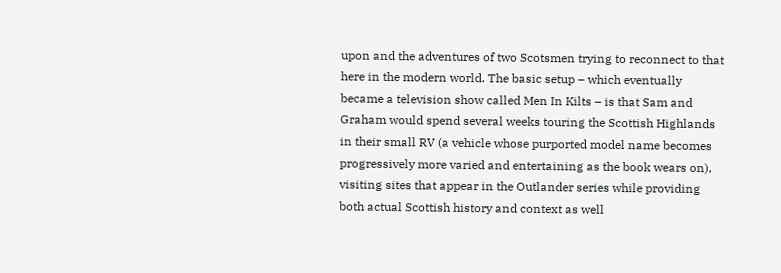upon and the adventures of two Scotsmen trying to reconnect to that here in the modern world. The basic setup – which eventually became a television show called Men In Kilts – is that Sam and Graham would spend several weeks touring the Scottish Highlands in their small RV (a vehicle whose purported model name becomes progressively more varied and entertaining as the book wears on), visiting sites that appear in the Outlander series while providing both actual Scottish history and context as well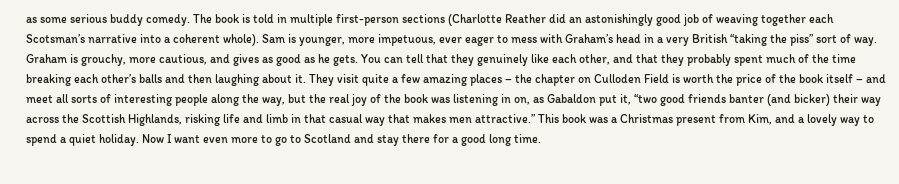as some serious buddy comedy. The book is told in multiple first-person sections (Charlotte Reather did an astonishingly good job of weaving together each Scotsman’s narrative into a coherent whole). Sam is younger, more impetuous, ever eager to mess with Graham’s head in a very British “taking the piss” sort of way. Graham is grouchy, more cautious, and gives as good as he gets. You can tell that they genuinely like each other, and that they probably spent much of the time breaking each other’s balls and then laughing about it. They visit quite a few amazing places – the chapter on Culloden Field is worth the price of the book itself – and meet all sorts of interesting people along the way, but the real joy of the book was listening in on, as Gabaldon put it, “two good friends banter (and bicker) their way across the Scottish Highlands, risking life and limb in that casual way that makes men attractive.” This book was a Christmas present from Kim, and a lovely way to spend a quiet holiday. Now I want even more to go to Scotland and stay there for a good long time.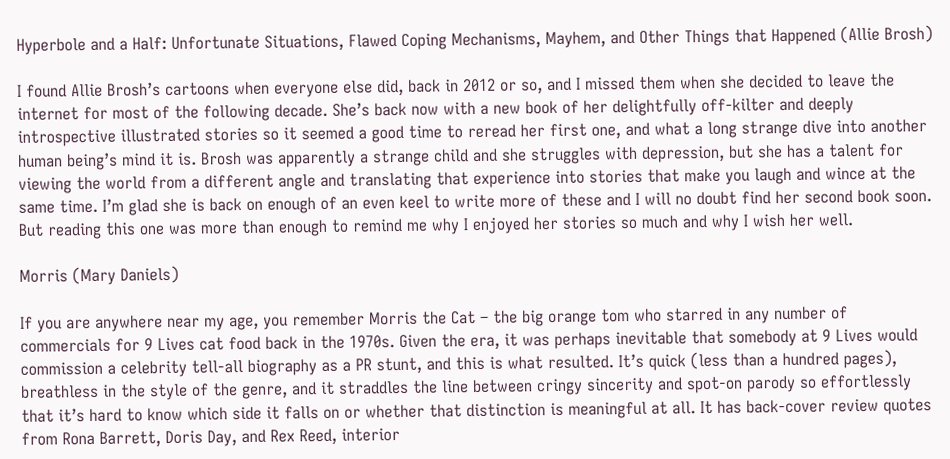Hyperbole and a Half: Unfortunate Situations, Flawed Coping Mechanisms, Mayhem, and Other Things that Happened (Allie Brosh)

I found Allie Brosh’s cartoons when everyone else did, back in 2012 or so, and I missed them when she decided to leave the internet for most of the following decade. She’s back now with a new book of her delightfully off-kilter and deeply introspective illustrated stories so it seemed a good time to reread her first one, and what a long strange dive into another human being’s mind it is. Brosh was apparently a strange child and she struggles with depression, but she has a talent for viewing the world from a different angle and translating that experience into stories that make you laugh and wince at the same time. I’m glad she is back on enough of an even keel to write more of these and I will no doubt find her second book soon. But reading this one was more than enough to remind me why I enjoyed her stories so much and why I wish her well.

Morris (Mary Daniels)

If you are anywhere near my age, you remember Morris the Cat – the big orange tom who starred in any number of commercials for 9 Lives cat food back in the 1970s. Given the era, it was perhaps inevitable that somebody at 9 Lives would commission a celebrity tell-all biography as a PR stunt, and this is what resulted. It’s quick (less than a hundred pages), breathless in the style of the genre, and it straddles the line between cringy sincerity and spot-on parody so effortlessly that it’s hard to know which side it falls on or whether that distinction is meaningful at all. It has back-cover review quotes from Rona Barrett, Doris Day, and Rex Reed, interior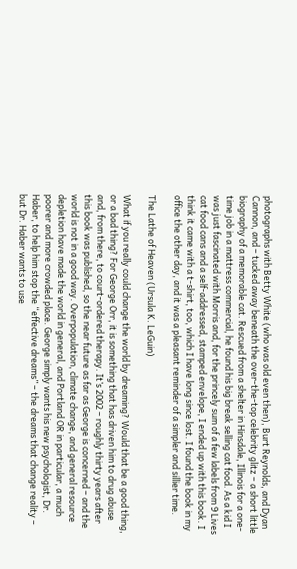photographs with Betty White (who was old even then), Burt Reynolds, and Dyan Cannon, and – tucked away beneath the over-the-top celebrity glitz – a short little biography of a memorable cat. Rescued from a shelter in Hinsdale, Illinois for a one-time job in a mattress commercial, he found his big break selling cat food. As a kid I was just fascinated with Morris and, for the princely sum of a few labels from 9 Lives cat food cans and a self-addressed, stamped envelope, I ended up with this book. I think it came with a t-shirt, too, which I have long since lost. I found the book in my office the other day, and it was a pleasant reminder of a simpler and sillier time.

The Lathe of Heaven (Ursula K. LeGuin)

What if you really could change the world by dreaming? Would that be a good thing, or a bad thing? For George Orr, it is something that has driven him to drug abuse and, from there, to court-ordered therapy. It’s 2002 – roughly thirty years after this book was published, so the near future as far as George is concerned – and the world is not in a good way. Overpopulation, climate change, and general resource depletion have made the world in general, and Portland OR in particular, a much poorer and more crowded place. George simply wants his new psychologist, Dr. Haber, to help him stop the “effective dreams” – the dreams that change reality – but Dr. Haber wants to use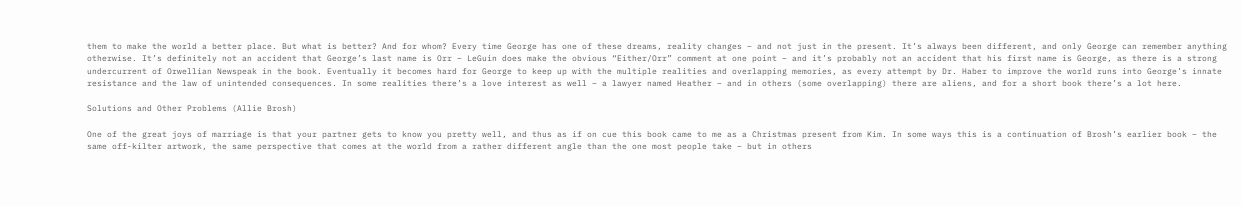them to make the world a better place. But what is better? And for whom? Every time George has one of these dreams, reality changes – and not just in the present. It’s always been different, and only George can remember anything otherwise. It’s definitely not an accident that George’s last name is Orr – LeGuin does make the obvious “Either/Orr” comment at one point – and it’s probably not an accident that his first name is George, as there is a strong undercurrent of Orwellian Newspeak in the book. Eventually it becomes hard for George to keep up with the multiple realities and overlapping memories, as every attempt by Dr. Haber to improve the world runs into George’s innate resistance and the law of unintended consequences. In some realities there’s a love interest as well – a lawyer named Heather – and in others (some overlapping) there are aliens, and for a short book there’s a lot here.

Solutions and Other Problems (Allie Brosh)

One of the great joys of marriage is that your partner gets to know you pretty well, and thus as if on cue this book came to me as a Christmas present from Kim. In some ways this is a continuation of Brosh’s earlier book – the same off-kilter artwork, the same perspective that comes at the world from a rather different angle than the one most people take – but in others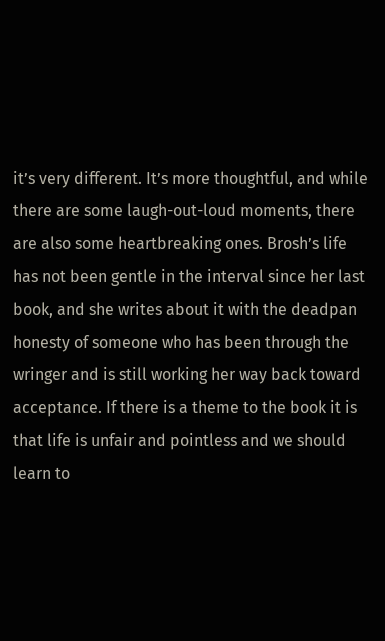it’s very different. It’s more thoughtful, and while there are some laugh-out-loud moments, there are also some heartbreaking ones. Brosh’s life has not been gentle in the interval since her last book, and she writes about it with the deadpan honesty of someone who has been through the wringer and is still working her way back toward acceptance. If there is a theme to the book it is that life is unfair and pointless and we should learn to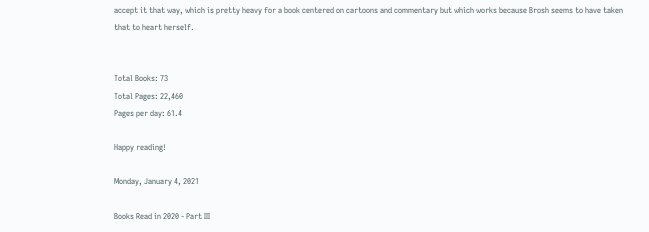accept it that way, which is pretty heavy for a book centered on cartoons and commentary but which works because Brosh seems to have taken that to heart herself.


Total Books: 73
Total Pages: 22,460
Pages per day: 61.4

Happy reading!

Monday, January 4, 2021

Books Read in 2020 - Part III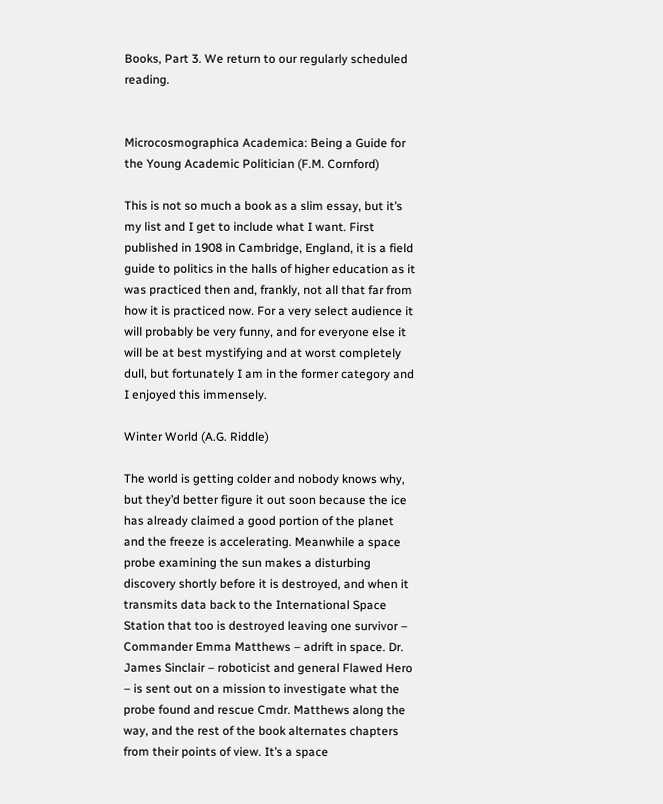Books, Part 3. We return to our regularly scheduled reading.


Microcosmographica Academica: Being a Guide for the Young Academic Politician (F.M. Cornford)

This is not so much a book as a slim essay, but it’s my list and I get to include what I want. First published in 1908 in Cambridge, England, it is a field guide to politics in the halls of higher education as it was practiced then and, frankly, not all that far from how it is practiced now. For a very select audience it will probably be very funny, and for everyone else it will be at best mystifying and at worst completely dull, but fortunately I am in the former category and I enjoyed this immensely.

Winter World (A.G. Riddle)

The world is getting colder and nobody knows why, but they’d better figure it out soon because the ice has already claimed a good portion of the planet and the freeze is accelerating. Meanwhile a space probe examining the sun makes a disturbing discovery shortly before it is destroyed, and when it transmits data back to the International Space Station that too is destroyed leaving one survivor – Commander Emma Matthews – adrift in space. Dr. James Sinclair – roboticist and general Flawed Hero – is sent out on a mission to investigate what the probe found and rescue Cmdr. Matthews along the way, and the rest of the book alternates chapters from their points of view. It’s a space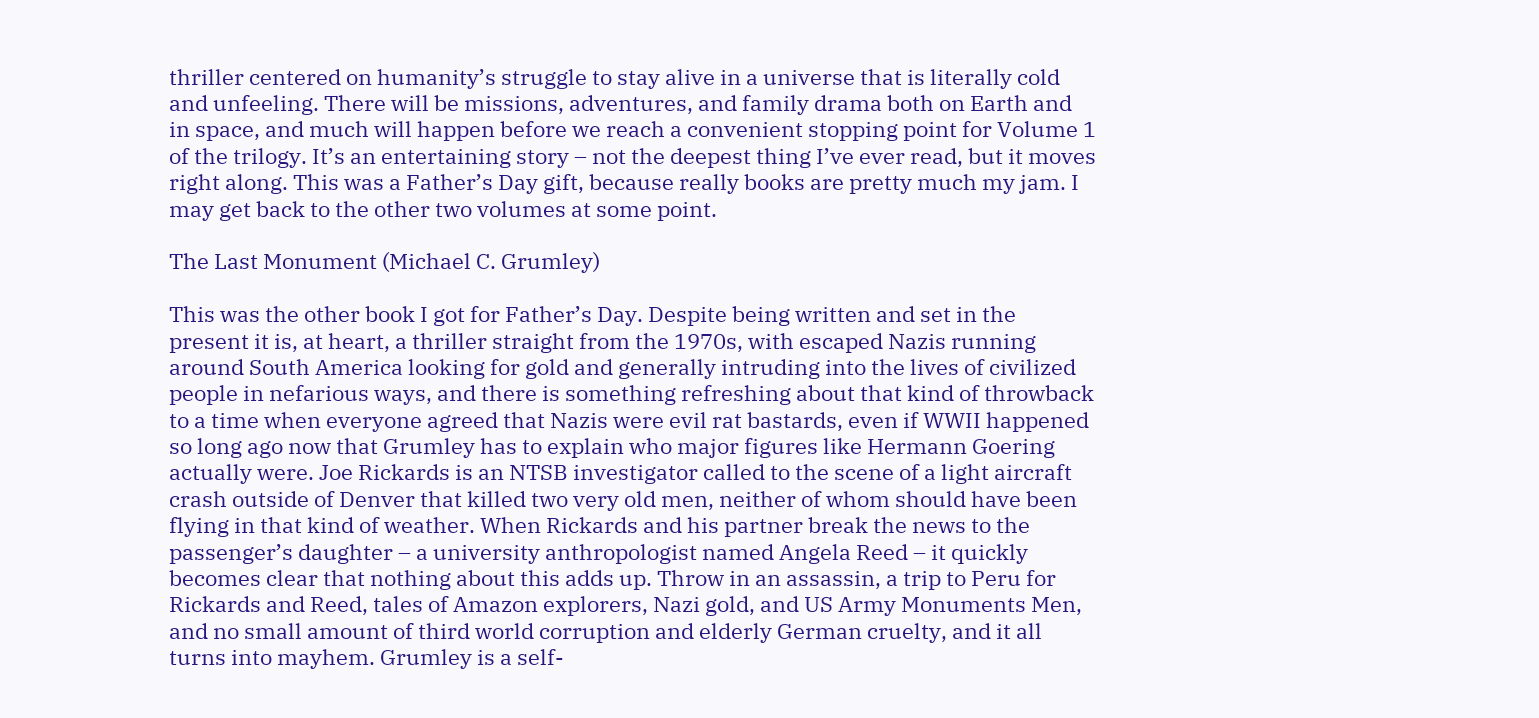thriller centered on humanity’s struggle to stay alive in a universe that is literally cold and unfeeling. There will be missions, adventures, and family drama both on Earth and in space, and much will happen before we reach a convenient stopping point for Volume 1 of the trilogy. It’s an entertaining story – not the deepest thing I’ve ever read, but it moves right along. This was a Father’s Day gift, because really books are pretty much my jam. I may get back to the other two volumes at some point.

The Last Monument (Michael C. Grumley)

This was the other book I got for Father’s Day. Despite being written and set in the present it is, at heart, a thriller straight from the 1970s, with escaped Nazis running around South America looking for gold and generally intruding into the lives of civilized people in nefarious ways, and there is something refreshing about that kind of throwback to a time when everyone agreed that Nazis were evil rat bastards, even if WWII happened so long ago now that Grumley has to explain who major figures like Hermann Goering actually were. Joe Rickards is an NTSB investigator called to the scene of a light aircraft crash outside of Denver that killed two very old men, neither of whom should have been flying in that kind of weather. When Rickards and his partner break the news to the passenger’s daughter – a university anthropologist named Angela Reed – it quickly becomes clear that nothing about this adds up. Throw in an assassin, a trip to Peru for Rickards and Reed, tales of Amazon explorers, Nazi gold, and US Army Monuments Men, and no small amount of third world corruption and elderly German cruelty, and it all turns into mayhem. Grumley is a self-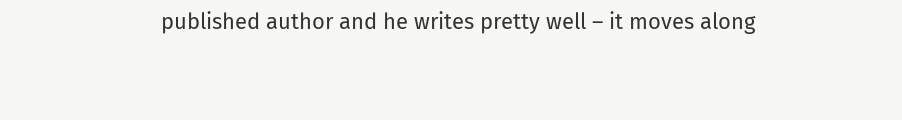published author and he writes pretty well – it moves along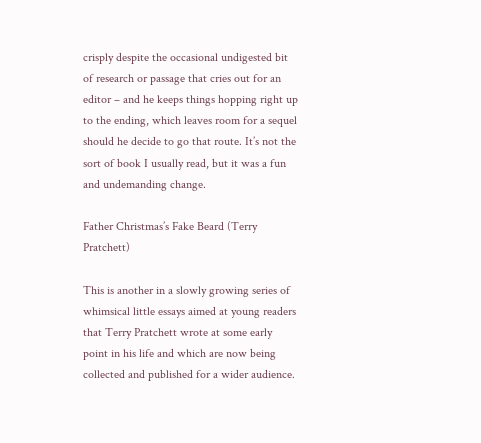crisply despite the occasional undigested bit of research or passage that cries out for an editor – and he keeps things hopping right up to the ending, which leaves room for a sequel should he decide to go that route. It’s not the sort of book I usually read, but it was a fun and undemanding change.

Father Christmas’s Fake Beard (Terry Pratchett)

This is another in a slowly growing series of whimsical little essays aimed at young readers that Terry Pratchett wrote at some early point in his life and which are now being collected and published for a wider audience.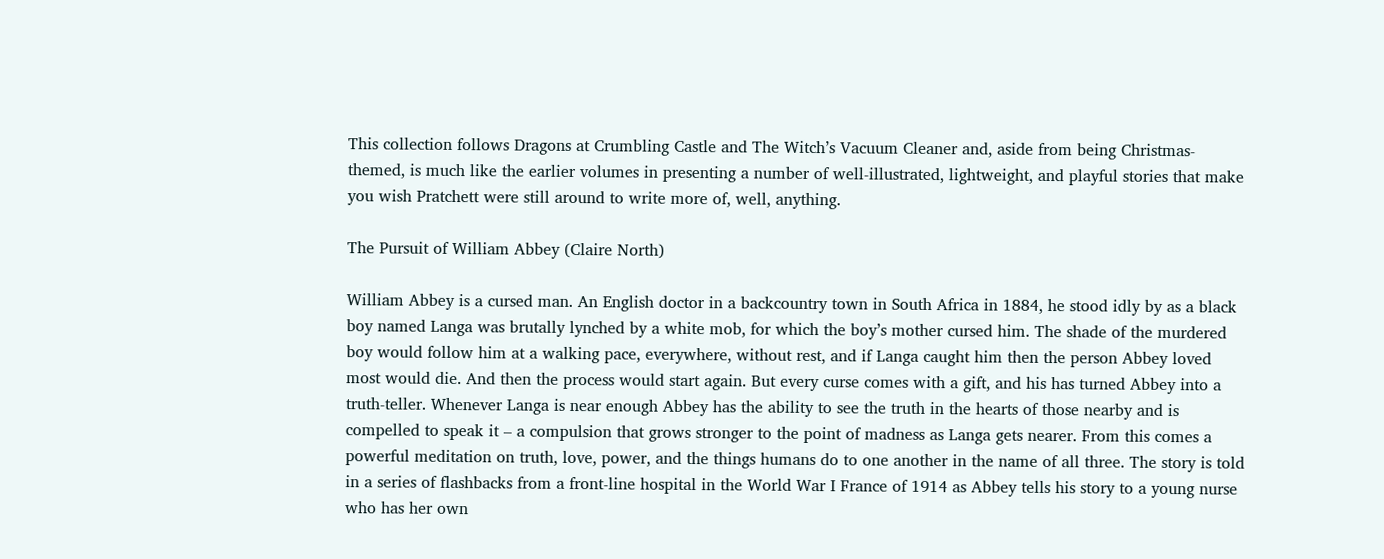This collection follows Dragons at Crumbling Castle and The Witch’s Vacuum Cleaner and, aside from being Christmas-themed, is much like the earlier volumes in presenting a number of well-illustrated, lightweight, and playful stories that make you wish Pratchett were still around to write more of, well, anything.

The Pursuit of William Abbey (Claire North)

William Abbey is a cursed man. An English doctor in a backcountry town in South Africa in 1884, he stood idly by as a black boy named Langa was brutally lynched by a white mob, for which the boy’s mother cursed him. The shade of the murdered boy would follow him at a walking pace, everywhere, without rest, and if Langa caught him then the person Abbey loved most would die. And then the process would start again. But every curse comes with a gift, and his has turned Abbey into a truth-teller. Whenever Langa is near enough Abbey has the ability to see the truth in the hearts of those nearby and is compelled to speak it – a compulsion that grows stronger to the point of madness as Langa gets nearer. From this comes a powerful meditation on truth, love, power, and the things humans do to one another in the name of all three. The story is told in a series of flashbacks from a front-line hospital in the World War I France of 1914 as Abbey tells his story to a young nurse who has her own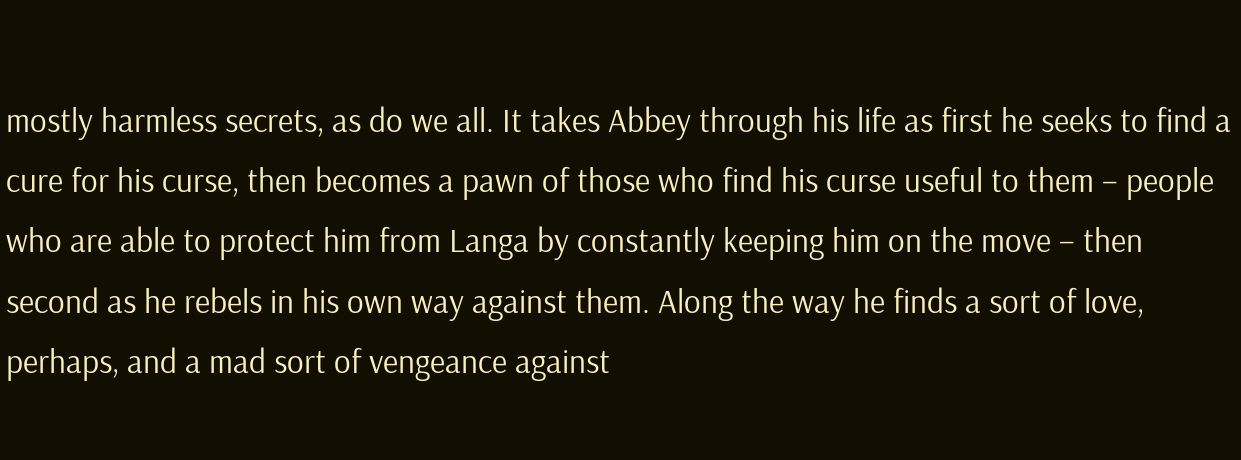mostly harmless secrets, as do we all. It takes Abbey through his life as first he seeks to find a cure for his curse, then becomes a pawn of those who find his curse useful to them – people who are able to protect him from Langa by constantly keeping him on the move – then second as he rebels in his own way against them. Along the way he finds a sort of love, perhaps, and a mad sort of vengeance against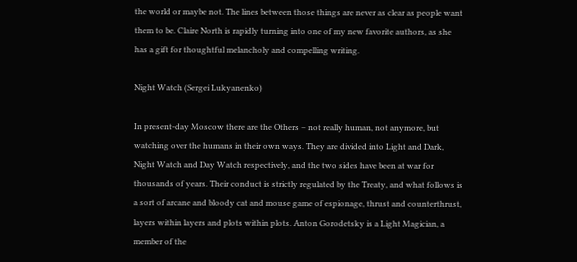the world or maybe not. The lines between those things are never as clear as people want them to be. Claire North is rapidly turning into one of my new favorite authors, as she has a gift for thoughtful melancholy and compelling writing.

Night Watch (Sergei Lukyanenko)

In present-day Moscow there are the Others – not really human, not anymore, but watching over the humans in their own ways. They are divided into Light and Dark, Night Watch and Day Watch respectively, and the two sides have been at war for thousands of years. Their conduct is strictly regulated by the Treaty, and what follows is a sort of arcane and bloody cat and mouse game of espionage, thrust and counterthrust, layers within layers and plots within plots. Anton Gorodetsky is a Light Magician, a member of the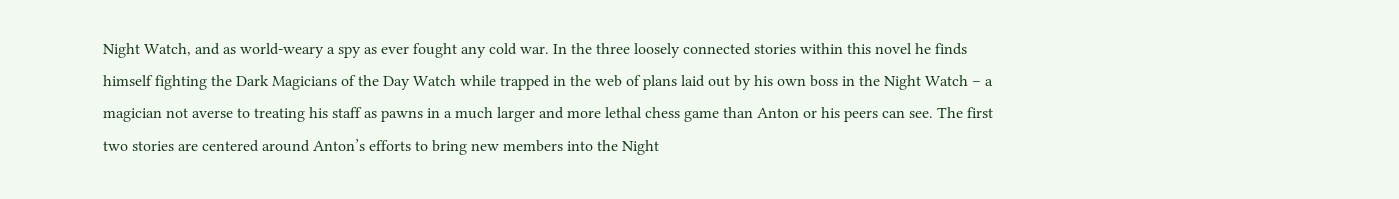Night Watch, and as world-weary a spy as ever fought any cold war. In the three loosely connected stories within this novel he finds himself fighting the Dark Magicians of the Day Watch while trapped in the web of plans laid out by his own boss in the Night Watch – a magician not averse to treating his staff as pawns in a much larger and more lethal chess game than Anton or his peers can see. The first two stories are centered around Anton’s efforts to bring new members into the Night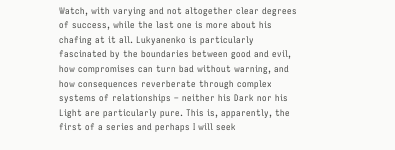Watch, with varying and not altogether clear degrees of success, while the last one is more about his chafing at it all. Lukyanenko is particularly fascinated by the boundaries between good and evil, how compromises can turn bad without warning, and how consequences reverberate through complex systems of relationships – neither his Dark nor his Light are particularly pure. This is, apparently, the first of a series and perhaps I will seek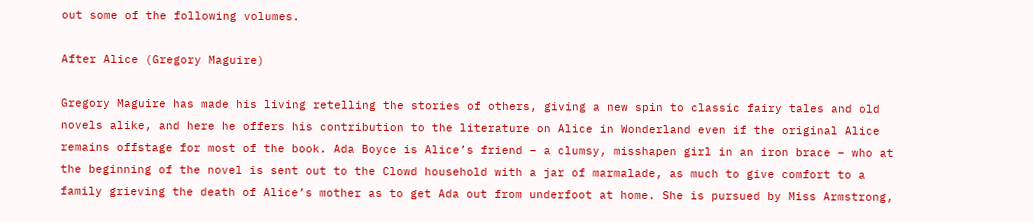out some of the following volumes.

After Alice (Gregory Maguire)

Gregory Maguire has made his living retelling the stories of others, giving a new spin to classic fairy tales and old novels alike, and here he offers his contribution to the literature on Alice in Wonderland even if the original Alice remains offstage for most of the book. Ada Boyce is Alice’s friend – a clumsy, misshapen girl in an iron brace – who at the beginning of the novel is sent out to the Clowd household with a jar of marmalade, as much to give comfort to a family grieving the death of Alice’s mother as to get Ada out from underfoot at home. She is pursued by Miss Armstrong,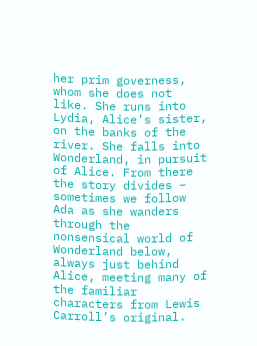her prim governess, whom she does not like. She runs into Lydia, Alice’s sister, on the banks of the river. She falls into Wonderland, in pursuit of Alice. From there the story divides – sometimes we follow Ada as she wanders through the nonsensical world of Wonderland below, always just behind Alice, meeting many of the familiar characters from Lewis Carroll’s original.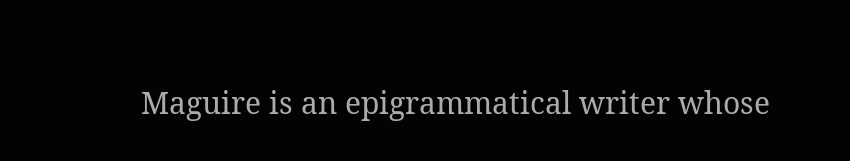Maguire is an epigrammatical writer whose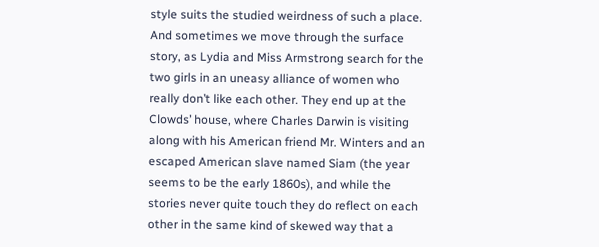style suits the studied weirdness of such a place. And sometimes we move through the surface story, as Lydia and Miss Armstrong search for the two girls in an uneasy alliance of women who really don’t like each other. They end up at the Clowds’ house, where Charles Darwin is visiting along with his American friend Mr. Winters and an escaped American slave named Siam (the year seems to be the early 1860s), and while the stories never quite touch they do reflect on each other in the same kind of skewed way that a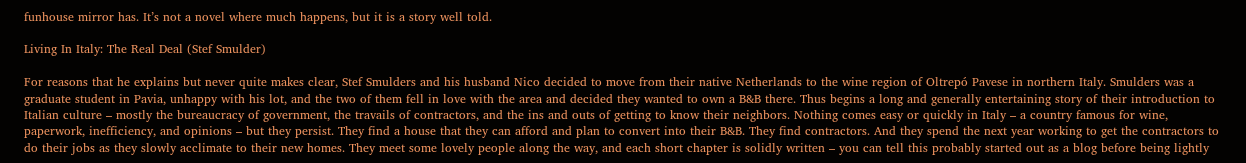funhouse mirror has. It’s not a novel where much happens, but it is a story well told.

Living In Italy: The Real Deal (Stef Smulder)

For reasons that he explains but never quite makes clear, Stef Smulders and his husband Nico decided to move from their native Netherlands to the wine region of Oltrepó Pavese in northern Italy. Smulders was a graduate student in Pavia, unhappy with his lot, and the two of them fell in love with the area and decided they wanted to own a B&B there. Thus begins a long and generally entertaining story of their introduction to Italian culture – mostly the bureaucracy of government, the travails of contractors, and the ins and outs of getting to know their neighbors. Nothing comes easy or quickly in Italy – a country famous for wine, paperwork, inefficiency, and opinions – but they persist. They find a house that they can afford and plan to convert into their B&B. They find contractors. And they spend the next year working to get the contractors to do their jobs as they slowly acclimate to their new homes. They meet some lovely people along the way, and each short chapter is solidly written – you can tell this probably started out as a blog before being lightly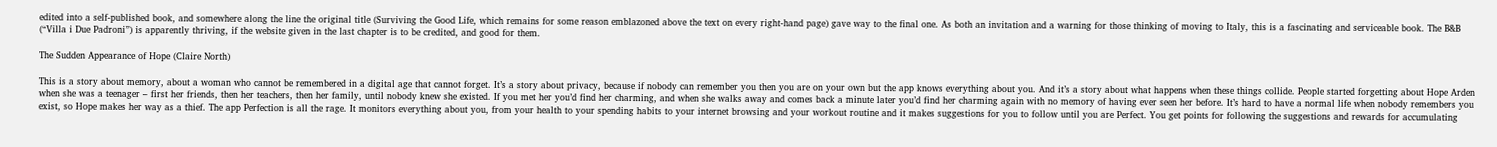edited into a self-published book, and somewhere along the line the original title (Surviving the Good Life, which remains for some reason emblazoned above the text on every right-hand page) gave way to the final one. As both an invitation and a warning for those thinking of moving to Italy, this is a fascinating and serviceable book. The B&B (“Villa i Due Padroni”) is apparently thriving, if the website given in the last chapter is to be credited, and good for them.

The Sudden Appearance of Hope (Claire North)

This is a story about memory, about a woman who cannot be remembered in a digital age that cannot forget. It’s a story about privacy, because if nobody can remember you then you are on your own but the app knows everything about you. And it’s a story about what happens when these things collide. People started forgetting about Hope Arden when she was a teenager – first her friends, then her teachers, then her family, until nobody knew she existed. If you met her you’d find her charming, and when she walks away and comes back a minute later you’d find her charming again with no memory of having ever seen her before. It’s hard to have a normal life when nobody remembers you exist, so Hope makes her way as a thief. The app Perfection is all the rage. It monitors everything about you, from your health to your spending habits to your internet browsing and your workout routine and it makes suggestions for you to follow until you are Perfect. You get points for following the suggestions and rewards for accumulating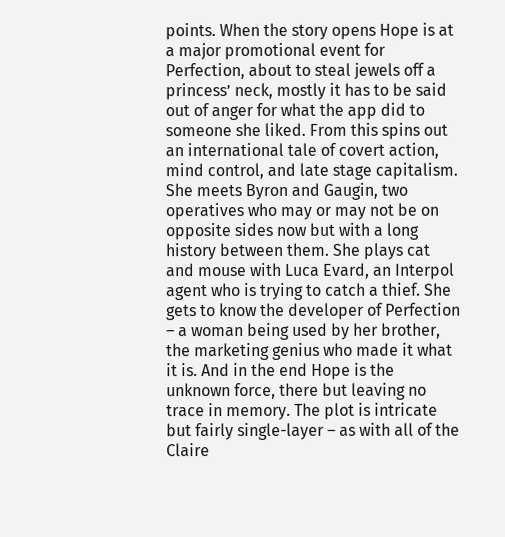points. When the story opens Hope is at a major promotional event for Perfection, about to steal jewels off a princess’ neck, mostly it has to be said out of anger for what the app did to someone she liked. From this spins out an international tale of covert action, mind control, and late stage capitalism. She meets Byron and Gaugin, two operatives who may or may not be on opposite sides now but with a long history between them. She plays cat and mouse with Luca Evard, an Interpol agent who is trying to catch a thief. She gets to know the developer of Perfection – a woman being used by her brother, the marketing genius who made it what it is. And in the end Hope is the unknown force, there but leaving no trace in memory. The plot is intricate but fairly single-layer – as with all of the Claire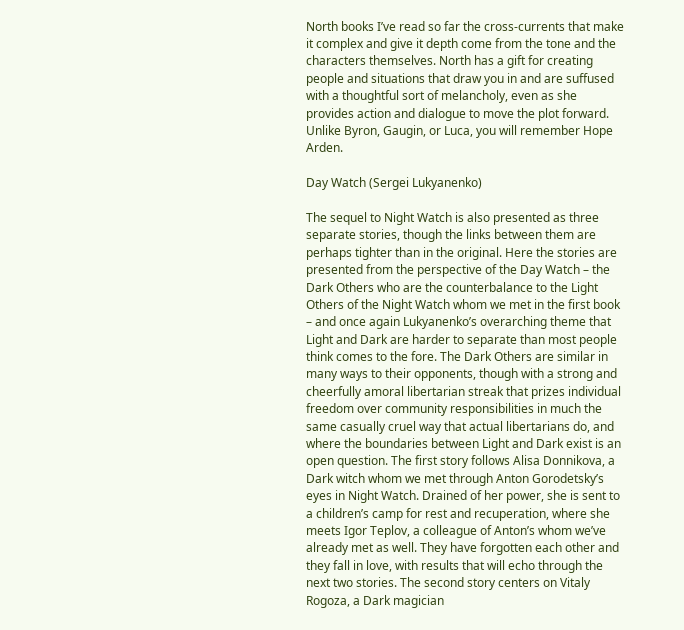North books I’ve read so far the cross-currents that make it complex and give it depth come from the tone and the characters themselves. North has a gift for creating people and situations that draw you in and are suffused with a thoughtful sort of melancholy, even as she provides action and dialogue to move the plot forward. Unlike Byron, Gaugin, or Luca, you will remember Hope Arden.

Day Watch (Sergei Lukyanenko)

The sequel to Night Watch is also presented as three separate stories, though the links between them are perhaps tighter than in the original. Here the stories are presented from the perspective of the Day Watch – the Dark Others who are the counterbalance to the Light Others of the Night Watch whom we met in the first book – and once again Lukyanenko’s overarching theme that Light and Dark are harder to separate than most people think comes to the fore. The Dark Others are similar in many ways to their opponents, though with a strong and cheerfully amoral libertarian streak that prizes individual freedom over community responsibilities in much the same casually cruel way that actual libertarians do, and where the boundaries between Light and Dark exist is an open question. The first story follows Alisa Donnikova, a Dark witch whom we met through Anton Gorodetsky’s eyes in Night Watch. Drained of her power, she is sent to a children’s camp for rest and recuperation, where she meets Igor Teplov, a colleague of Anton’s whom we’ve already met as well. They have forgotten each other and they fall in love, with results that will echo through the next two stories. The second story centers on Vitaly Rogoza, a Dark magician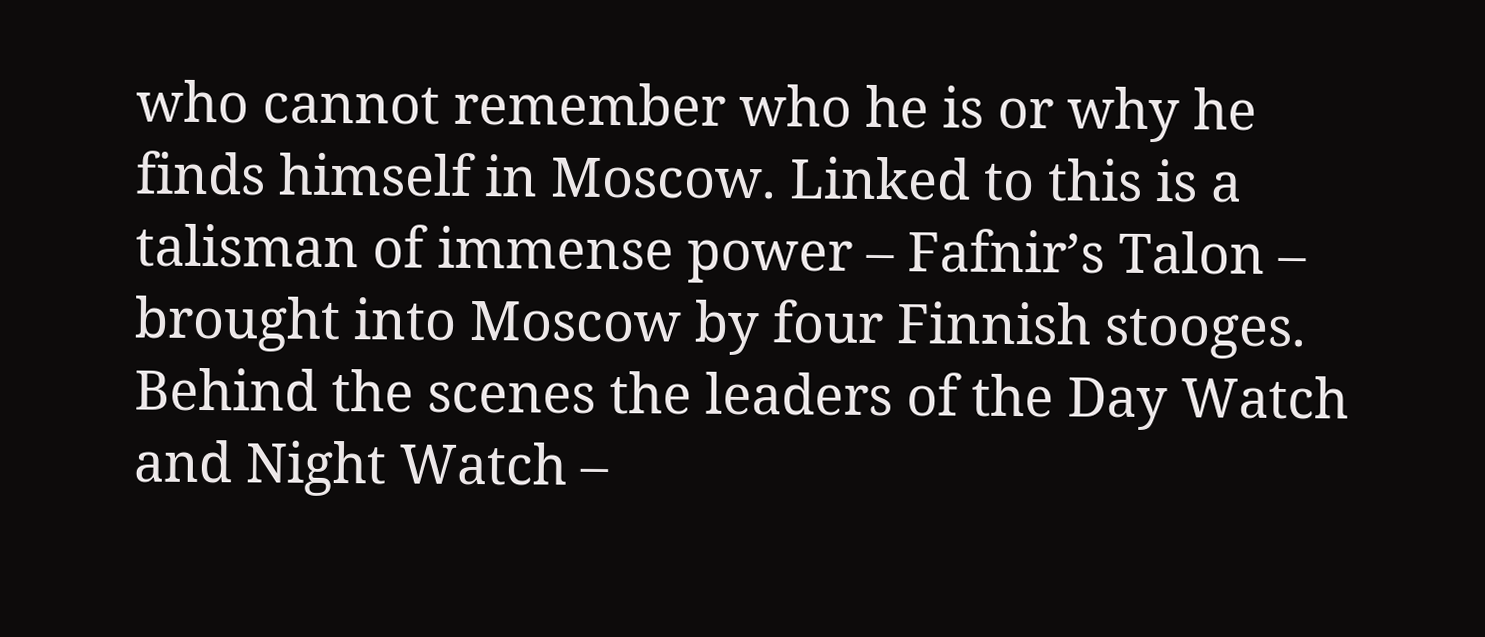who cannot remember who he is or why he finds himself in Moscow. Linked to this is a talisman of immense power – Fafnir’s Talon – brought into Moscow by four Finnish stooges. Behind the scenes the leaders of the Day Watch and Night Watch –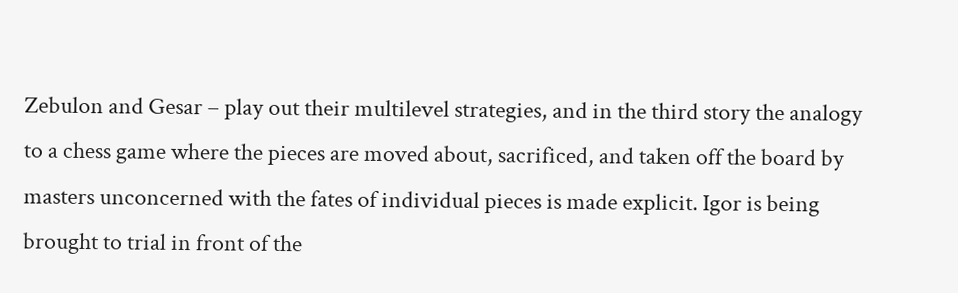Zebulon and Gesar – play out their multilevel strategies, and in the third story the analogy to a chess game where the pieces are moved about, sacrificed, and taken off the board by masters unconcerned with the fates of individual pieces is made explicit. Igor is being brought to trial in front of the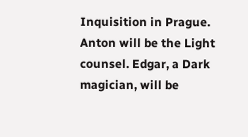Inquisition in Prague. Anton will be the Light counsel. Edgar, a Dark magician, will be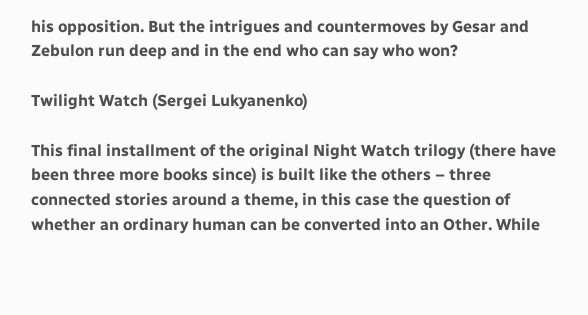his opposition. But the intrigues and countermoves by Gesar and Zebulon run deep and in the end who can say who won?

Twilight Watch (Sergei Lukyanenko)

This final installment of the original Night Watch trilogy (there have been three more books since) is built like the others – three connected stories around a theme, in this case the question of whether an ordinary human can be converted into an Other. While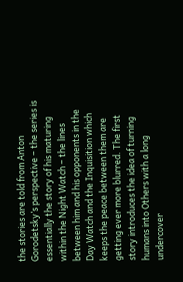the stories are told from Anton Gorodetsky’s perspective – the series is essentially the story of his maturing within the Night Watch – the lines between him and his opponents in the Day Watch and the Inquisition which keeps the peace between them are getting ever more blurred. The first story introduces the idea of turning humans into Others with a long undercover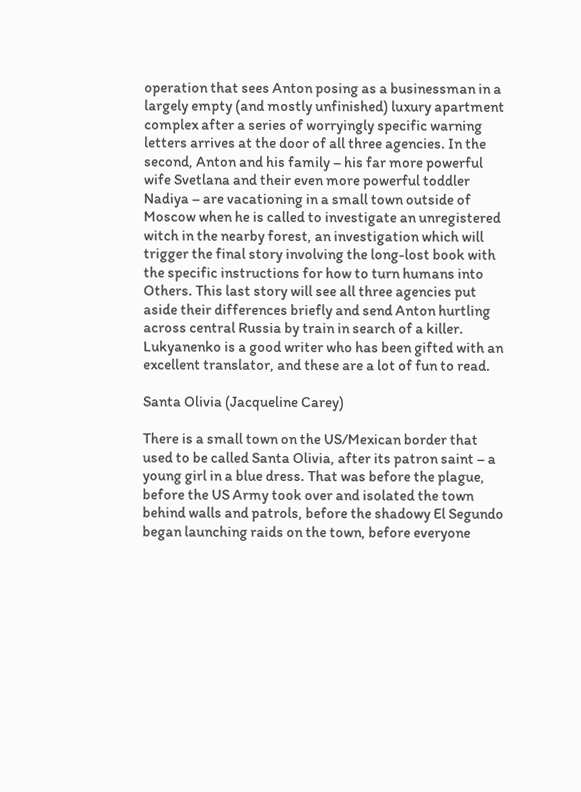operation that sees Anton posing as a businessman in a largely empty (and mostly unfinished) luxury apartment complex after a series of worryingly specific warning letters arrives at the door of all three agencies. In the second, Anton and his family – his far more powerful wife Svetlana and their even more powerful toddler Nadiya – are vacationing in a small town outside of Moscow when he is called to investigate an unregistered witch in the nearby forest, an investigation which will trigger the final story involving the long-lost book with the specific instructions for how to turn humans into Others. This last story will see all three agencies put aside their differences briefly and send Anton hurtling across central Russia by train in search of a killer. Lukyanenko is a good writer who has been gifted with an excellent translator, and these are a lot of fun to read.

Santa Olivia (Jacqueline Carey)

There is a small town on the US/Mexican border that used to be called Santa Olivia, after its patron saint – a young girl in a blue dress. That was before the plague, before the US Army took over and isolated the town behind walls and patrols, before the shadowy El Segundo began launching raids on the town, before everyone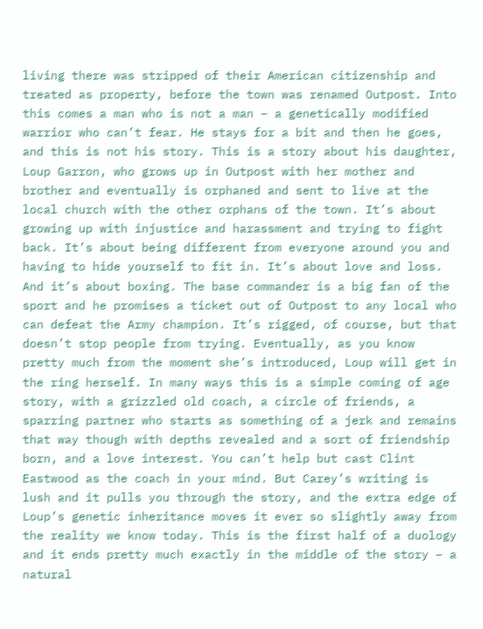living there was stripped of their American citizenship and treated as property, before the town was renamed Outpost. Into this comes a man who is not a man – a genetically modified warrior who can’t fear. He stays for a bit and then he goes, and this is not his story. This is a story about his daughter, Loup Garron, who grows up in Outpost with her mother and brother and eventually is orphaned and sent to live at the local church with the other orphans of the town. It’s about growing up with injustice and harassment and trying to fight back. It’s about being different from everyone around you and having to hide yourself to fit in. It’s about love and loss. And it’s about boxing. The base commander is a big fan of the sport and he promises a ticket out of Outpost to any local who can defeat the Army champion. It’s rigged, of course, but that doesn’t stop people from trying. Eventually, as you know pretty much from the moment she’s introduced, Loup will get in the ring herself. In many ways this is a simple coming of age story, with a grizzled old coach, a circle of friends, a sparring partner who starts as something of a jerk and remains that way though with depths revealed and a sort of friendship born, and a love interest. You can’t help but cast Clint Eastwood as the coach in your mind. But Carey’s writing is lush and it pulls you through the story, and the extra edge of Loup’s genetic inheritance moves it ever so slightly away from the reality we know today. This is the first half of a duology and it ends pretty much exactly in the middle of the story – a natural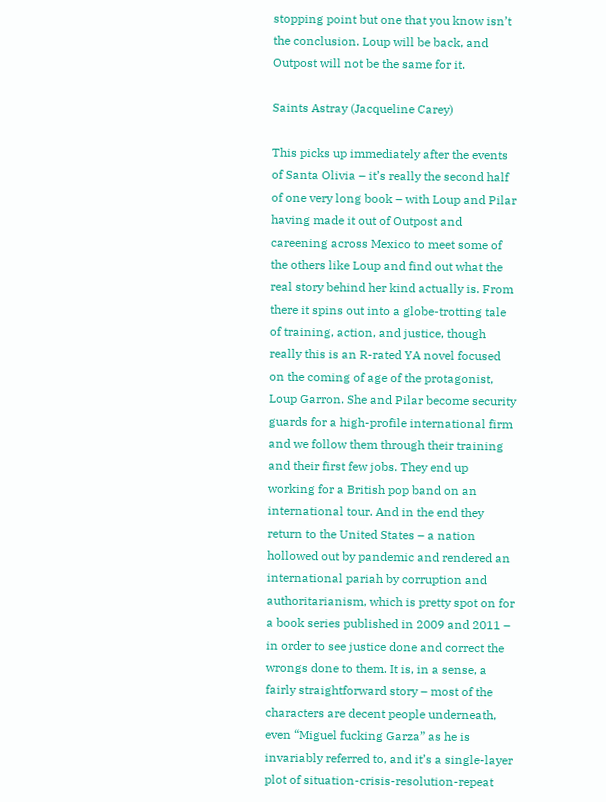stopping point but one that you know isn’t the conclusion. Loup will be back, and Outpost will not be the same for it.

Saints Astray (Jacqueline Carey)

This picks up immediately after the events of Santa Olivia – it’s really the second half of one very long book – with Loup and Pilar having made it out of Outpost and careening across Mexico to meet some of the others like Loup and find out what the real story behind her kind actually is. From there it spins out into a globe-trotting tale of training, action, and justice, though really this is an R-rated YA novel focused on the coming of age of the protagonist, Loup Garron. She and Pilar become security guards for a high-profile international firm and we follow them through their training and their first few jobs. They end up working for a British pop band on an international tour. And in the end they return to the United States – a nation hollowed out by pandemic and rendered an international pariah by corruption and authoritarianism, which is pretty spot on for a book series published in 2009 and 2011 – in order to see justice done and correct the wrongs done to them. It is, in a sense, a fairly straightforward story – most of the characters are decent people underneath, even “Miguel fucking Garza” as he is invariably referred to, and it’s a single-layer plot of situation-crisis-resolution-repeat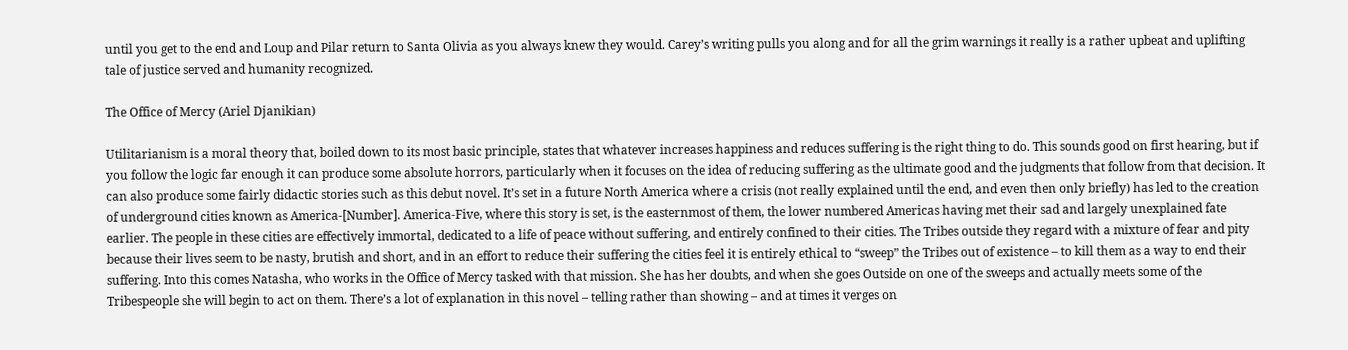until you get to the end and Loup and Pilar return to Santa Olivia as you always knew they would. Carey’s writing pulls you along and for all the grim warnings it really is a rather upbeat and uplifting tale of justice served and humanity recognized.

The Office of Mercy (Ariel Djanikian)

Utilitarianism is a moral theory that, boiled down to its most basic principle, states that whatever increases happiness and reduces suffering is the right thing to do. This sounds good on first hearing, but if you follow the logic far enough it can produce some absolute horrors, particularly when it focuses on the idea of reducing suffering as the ultimate good and the judgments that follow from that decision. It can also produce some fairly didactic stories such as this debut novel. It’s set in a future North America where a crisis (not really explained until the end, and even then only briefly) has led to the creation of underground cities known as America-[Number]. America-Five, where this story is set, is the easternmost of them, the lower numbered Americas having met their sad and largely unexplained fate earlier. The people in these cities are effectively immortal, dedicated to a life of peace without suffering, and entirely confined to their cities. The Tribes outside they regard with a mixture of fear and pity because their lives seem to be nasty, brutish and short, and in an effort to reduce their suffering the cities feel it is entirely ethical to “sweep” the Tribes out of existence – to kill them as a way to end their suffering. Into this comes Natasha, who works in the Office of Mercy tasked with that mission. She has her doubts, and when she goes Outside on one of the sweeps and actually meets some of the Tribespeople she will begin to act on them. There’s a lot of explanation in this novel – telling rather than showing – and at times it verges on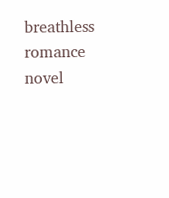breathless romance novel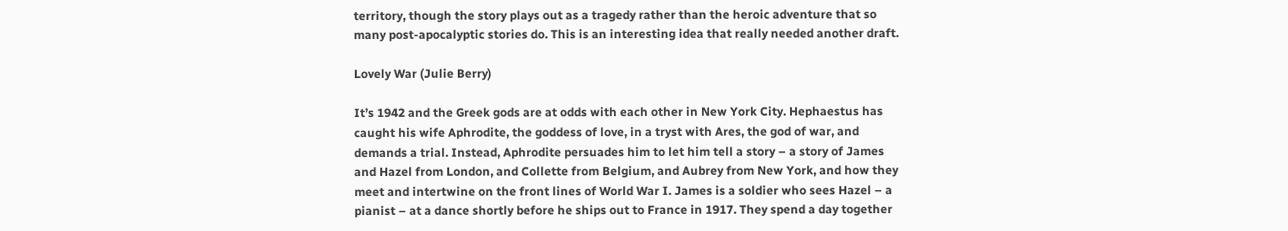territory, though the story plays out as a tragedy rather than the heroic adventure that so many post-apocalyptic stories do. This is an interesting idea that really needed another draft.

Lovely War (Julie Berry)

It’s 1942 and the Greek gods are at odds with each other in New York City. Hephaestus has caught his wife Aphrodite, the goddess of love, in a tryst with Ares, the god of war, and demands a trial. Instead, Aphrodite persuades him to let him tell a story – a story of James and Hazel from London, and Collette from Belgium, and Aubrey from New York, and how they meet and intertwine on the front lines of World War I. James is a soldier who sees Hazel – a pianist – at a dance shortly before he ships out to France in 1917. They spend a day together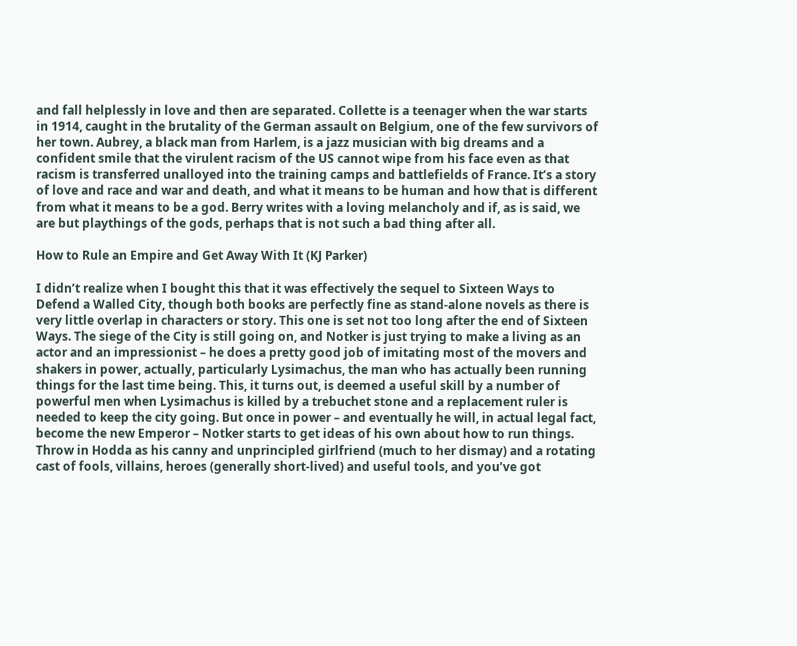and fall helplessly in love and then are separated. Collette is a teenager when the war starts in 1914, caught in the brutality of the German assault on Belgium, one of the few survivors of her town. Aubrey, a black man from Harlem, is a jazz musician with big dreams and a confident smile that the virulent racism of the US cannot wipe from his face even as that racism is transferred unalloyed into the training camps and battlefields of France. It’s a story of love and race and war and death, and what it means to be human and how that is different from what it means to be a god. Berry writes with a loving melancholy and if, as is said, we are but playthings of the gods, perhaps that is not such a bad thing after all.

How to Rule an Empire and Get Away With It (KJ Parker)

I didn’t realize when I bought this that it was effectively the sequel to Sixteen Ways to Defend a Walled City, though both books are perfectly fine as stand-alone novels as there is very little overlap in characters or story. This one is set not too long after the end of Sixteen Ways. The siege of the City is still going on, and Notker is just trying to make a living as an actor and an impressionist – he does a pretty good job of imitating most of the movers and shakers in power, actually, particularly Lysimachus, the man who has actually been running things for the last time being. This, it turns out, is deemed a useful skill by a number of powerful men when Lysimachus is killed by a trebuchet stone and a replacement ruler is needed to keep the city going. But once in power – and eventually he will, in actual legal fact, become the new Emperor – Notker starts to get ideas of his own about how to run things. Throw in Hodda as his canny and unprincipled girlfriend (much to her dismay) and a rotating cast of fools, villains, heroes (generally short-lived) and useful tools, and you’ve got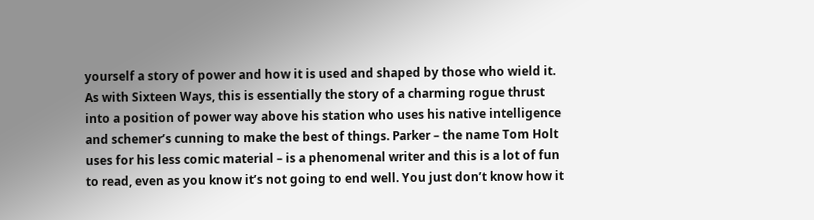yourself a story of power and how it is used and shaped by those who wield it. As with Sixteen Ways, this is essentially the story of a charming rogue thrust into a position of power way above his station who uses his native intelligence and schemer’s cunning to make the best of things. Parker – the name Tom Holt uses for his less comic material – is a phenomenal writer and this is a lot of fun to read, even as you know it’s not going to end well. You just don’t know how it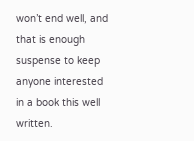won’t end well, and that is enough suspense to keep anyone interested in a book this well written.